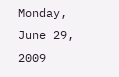Monday, June 29, 2009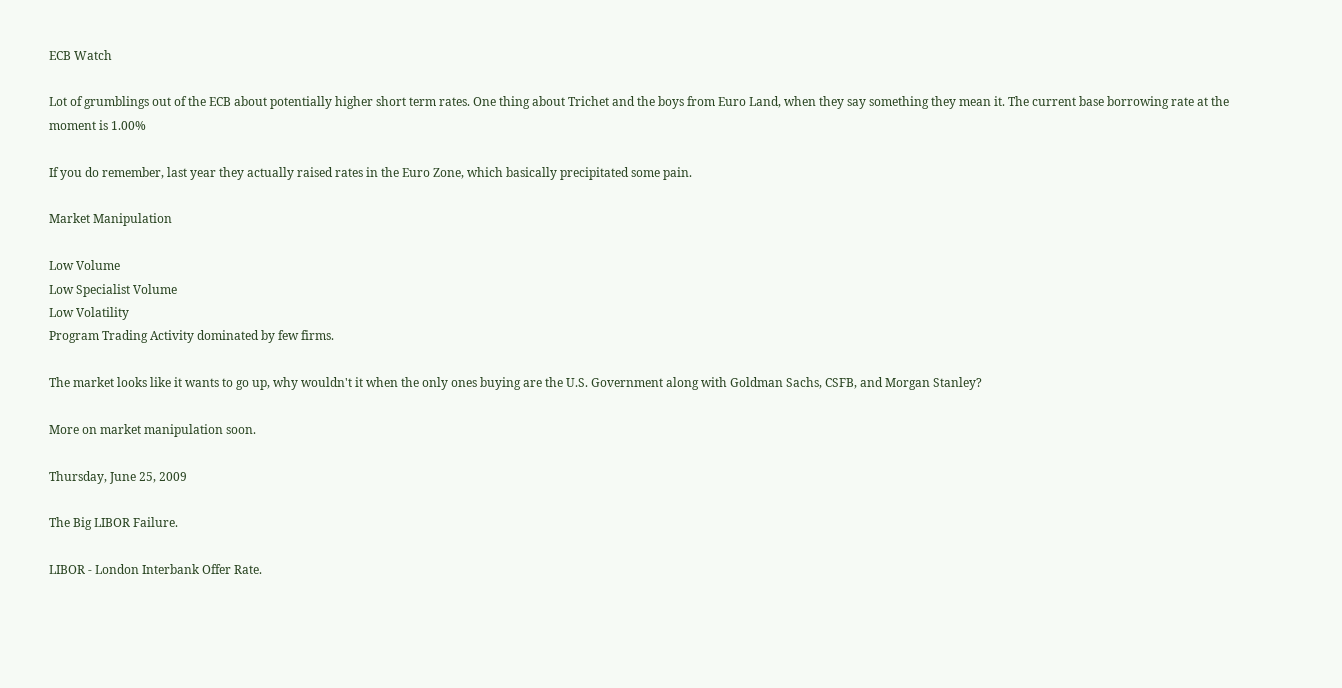ECB Watch

Lot of grumblings out of the ECB about potentially higher short term rates. One thing about Trichet and the boys from Euro Land, when they say something they mean it. The current base borrowing rate at the moment is 1.00%

If you do remember, last year they actually raised rates in the Euro Zone, which basically precipitated some pain.

Market Manipulation

Low Volume
Low Specialist Volume
Low Volatility
Program Trading Activity dominated by few firms.

The market looks like it wants to go up, why wouldn't it when the only ones buying are the U.S. Government along with Goldman Sachs, CSFB, and Morgan Stanley?

More on market manipulation soon.

Thursday, June 25, 2009

The Big LIBOR Failure.

LIBOR - London Interbank Offer Rate.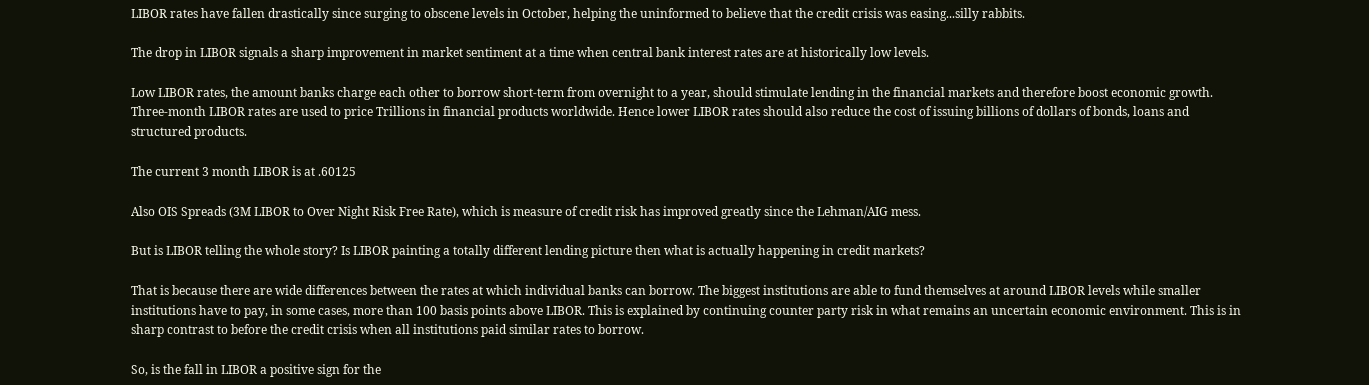LIBOR rates have fallen drastically since surging to obscene levels in October, helping the uninformed to believe that the credit crisis was easing...silly rabbits.

The drop in LIBOR signals a sharp improvement in market sentiment at a time when central bank interest rates are at historically low levels.

Low LIBOR rates, the amount banks charge each other to borrow short-term from overnight to a year, should stimulate lending in the financial markets and therefore boost economic growth. Three-month LIBOR rates are used to price Trillions in financial products worldwide. Hence lower LIBOR rates should also reduce the cost of issuing billions of dollars of bonds, loans and structured products.

The current 3 month LIBOR is at .60125

Also OIS Spreads (3M LIBOR to Over Night Risk Free Rate), which is measure of credit risk has improved greatly since the Lehman/AIG mess.

But is LIBOR telling the whole story? Is LIBOR painting a totally different lending picture then what is actually happening in credit markets?

That is because there are wide differences between the rates at which individual banks can borrow. The biggest institutions are able to fund themselves at around LIBOR levels while smaller institutions have to pay, in some cases, more than 100 basis points above LIBOR. This is explained by continuing counter party risk in what remains an uncertain economic environment. This is in sharp contrast to before the credit crisis when all institutions paid similar rates to borrow.

So, is the fall in LIBOR a positive sign for the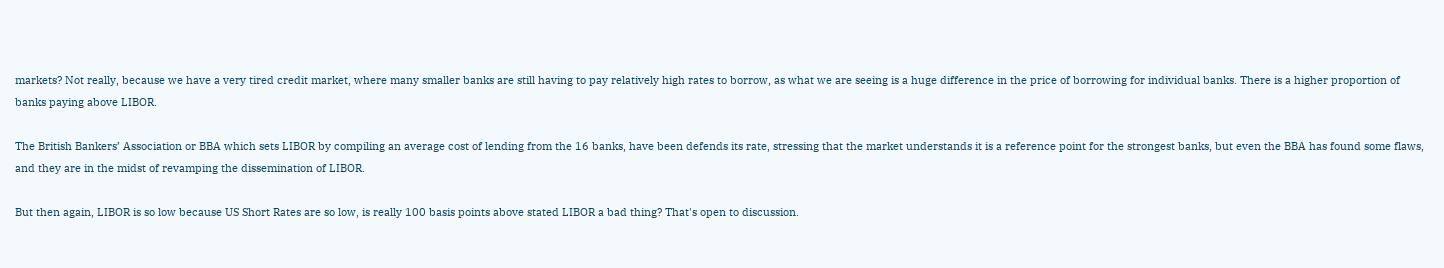markets? Not really, because we have a very tired credit market, where many smaller banks are still having to pay relatively high rates to borrow, as what we are seeing is a huge difference in the price of borrowing for individual banks. There is a higher proportion of banks paying above LIBOR.

The British Bankers’ Association or BBA which sets LIBOR by compiling an average cost of lending from the 16 banks, have been defends its rate, stressing that the market understands it is a reference point for the strongest banks, but even the BBA has found some flaws, and they are in the midst of revamping the dissemination of LIBOR.

But then again, LIBOR is so low because US Short Rates are so low, is really 100 basis points above stated LIBOR a bad thing? That's open to discussion.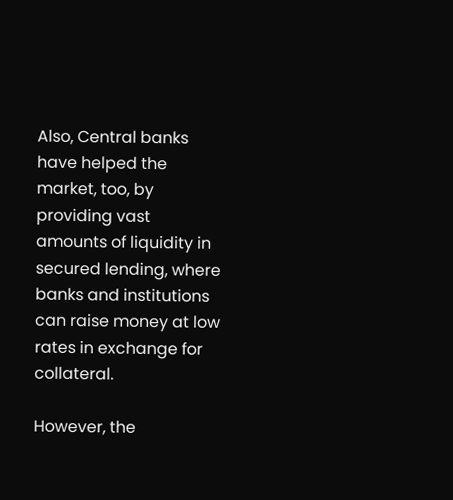Also, Central banks have helped the market, too, by providing vast amounts of liquidity in secured lending, where banks and institutions can raise money at low rates in exchange for collateral.

However, the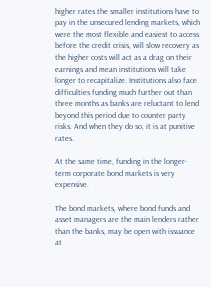higher rates the smaller institutions have to pay in the unsecured lending markets, which were the most flexible and easiest to access before the credit crisis, will slow recovery as the higher costs will act as a drag on their earnings and mean institutions will take longer to recapitalize. Institutions also face difficulties funding much further out than three months as banks are reluctant to lend beyond this period due to counter party risks. And when they do so, it is at punitive rates.

At the same time, funding in the longer-term corporate bond markets is very expensive.

The bond markets, where bond funds and asset managers are the main lenders rather than the banks, may be open with issuance at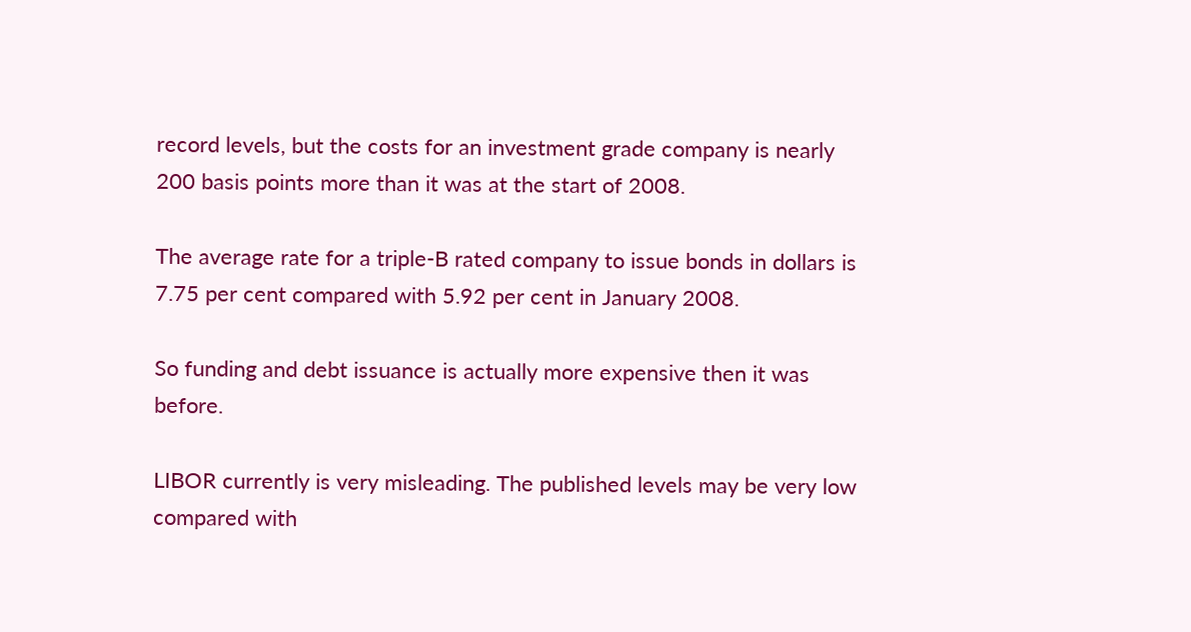record levels, but the costs for an investment grade company is nearly 200 basis points more than it was at the start of 2008.

The average rate for a triple-B rated company to issue bonds in dollars is 7.75 per cent compared with 5.92 per cent in January 2008.

So funding and debt issuance is actually more expensive then it was before.

LIBOR currently is very misleading. The published levels may be very low compared with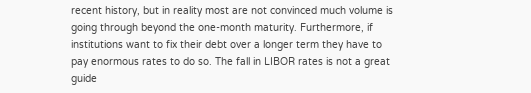recent history, but in reality most are not convinced much volume is going through beyond the one-month maturity. Furthermore, if institutions want to fix their debt over a longer term they have to pay enormous rates to do so. The fall in LIBOR rates is not a great guide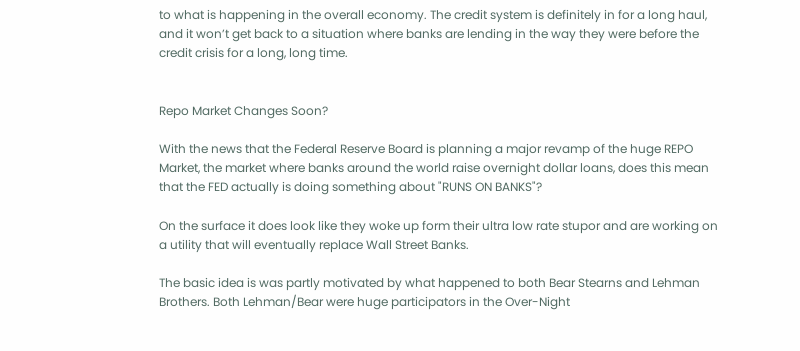to what is happening in the overall economy. The credit system is definitely in for a long haul, and it won’t get back to a situation where banks are lending in the way they were before the credit crisis for a long, long time.


Repo Market Changes Soon?

With the news that the Federal Reserve Board is planning a major revamp of the huge REPO Market, the market where banks around the world raise overnight dollar loans, does this mean that the FED actually is doing something about "RUNS ON BANKS"?

On the surface it does look like they woke up form their ultra low rate stupor and are working on a utility that will eventually replace Wall Street Banks.

The basic idea is was partly motivated by what happened to both Bear Stearns and Lehman Brothers. Both Lehman/Bear were huge participators in the Over-Night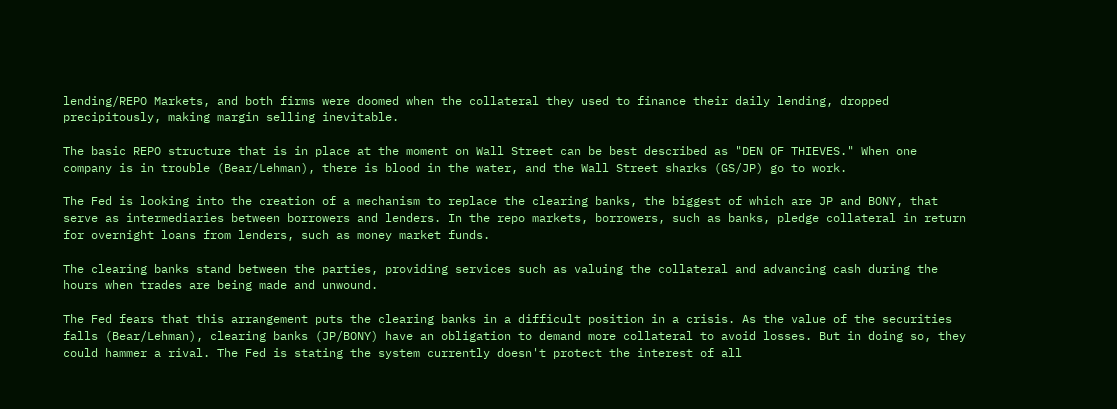lending/REPO Markets, and both firms were doomed when the collateral they used to finance their daily lending, dropped precipitously, making margin selling inevitable.

The basic REPO structure that is in place at the moment on Wall Street can be best described as "DEN OF THIEVES." When one company is in trouble (Bear/Lehman), there is blood in the water, and the Wall Street sharks (GS/JP) go to work.

The Fed is looking into the creation of a mechanism to replace the clearing banks, the biggest of which are JP and BONY, that serve as intermediaries between borrowers and lenders. In the repo markets, borrowers, such as banks, pledge collateral in return for overnight loans from lenders, such as money market funds.

The clearing banks stand between the parties, providing services such as valuing the collateral and advancing cash during the hours when trades are being made and unwound.

The Fed fears that this arrangement puts the clearing banks in a difficult position in a crisis. As the value of the securities falls (Bear/Lehman), clearing banks (JP/BONY) have an obligation to demand more collateral to avoid losses. But in doing so, they could hammer a rival. The Fed is stating the system currently doesn't protect the interest of all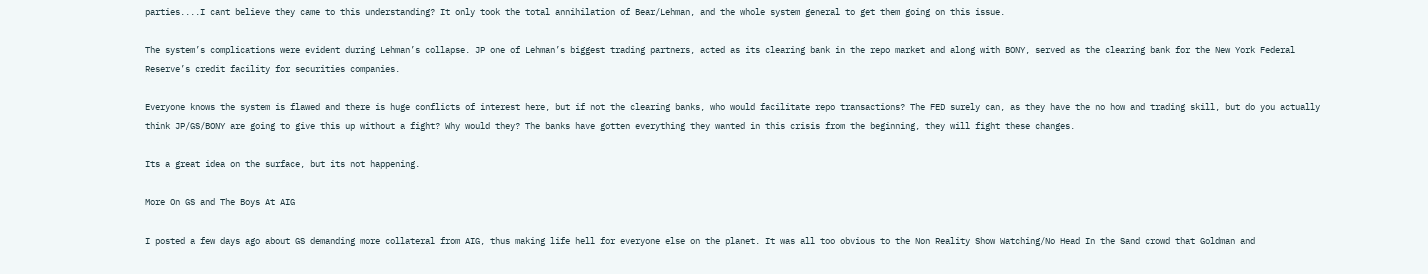parties....I cant believe they came to this understanding? It only took the total annihilation of Bear/Lehman, and the whole system general to get them going on this issue.

The system’s complications were evident during Lehman’s collapse. JP one of Lehman’s biggest trading partners, acted as its clearing bank in the repo market and along with BONY, served as the clearing bank for the New York Federal Reserve’s credit facility for securities companies.

Everyone knows the system is flawed and there is huge conflicts of interest here, but if not the clearing banks, who would facilitate repo transactions? The FED surely can, as they have the no how and trading skill, but do you actually think JP/GS/BONY are going to give this up without a fight? Why would they? The banks have gotten everything they wanted in this crisis from the beginning, they will fight these changes.

Its a great idea on the surface, but its not happening.

More On GS and The Boys At AIG

I posted a few days ago about GS demanding more collateral from AIG, thus making life hell for everyone else on the planet. It was all too obvious to the Non Reality Show Watching/No Head In the Sand crowd that Goldman and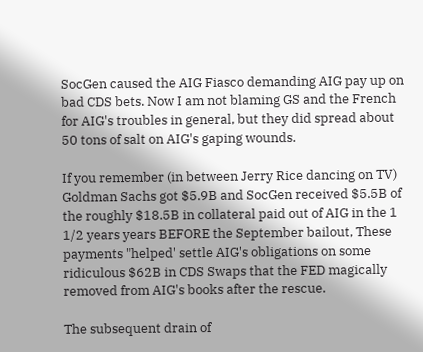SocGen caused the AIG Fiasco demanding AIG pay up on bad CDS bets. Now I am not blaming GS and the French for AIG's troubles in general, but they did spread about 50 tons of salt on AIG's gaping wounds.

If you remember (in between Jerry Rice dancing on TV) Goldman Sachs got $5.9B and SocGen received $5.5B of the roughly $18.5B in collateral paid out of AIG in the 1 1/2 years years BEFORE the September bailout, These payments "helped' settle AIG's obligations on some ridiculous $62B in CDS Swaps that the FED magically removed from AIG's books after the rescue.

The subsequent drain of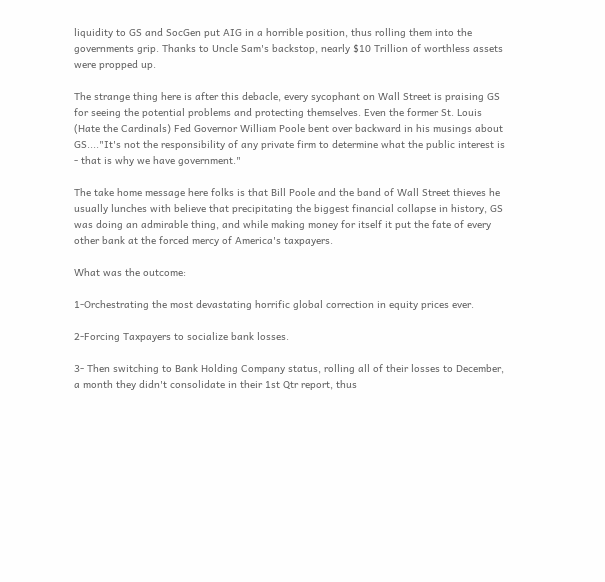liquidity to GS and SocGen put AIG in a horrible position, thus rolling them into the governments grip. Thanks to Uncle Sam's backstop, nearly $10 Trillion of worthless assets were propped up.

The strange thing here is after this debacle, every sycophant on Wall Street is praising GS for seeing the potential problems and protecting themselves. Even the former St. Louis (Hate the Cardinals) Fed Governor William Poole bent over backward in his musings about GS...."It's not the responsibility of any private firm to determine what the public interest is - that is why we have government."

The take home message here folks is that Bill Poole and the band of Wall Street thieves he usually lunches with believe that precipitating the biggest financial collapse in history, GS was doing an admirable thing, and while making money for itself it put the fate of every other bank at the forced mercy of America's taxpayers.

What was the outcome:

1-Orchestrating the most devastating horrific global correction in equity prices ever.

2-Forcing Taxpayers to socialize bank losses.

3- Then switching to Bank Holding Company status, rolling all of their losses to December, a month they didn't consolidate in their 1st Qtr report, thus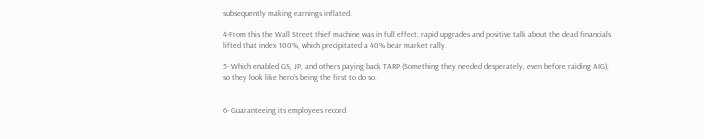subsequently making earnings inflated.

4-From this the Wall Street thief machine was in full effect, rapid upgrades and positive talk about the dead financials lifted that index 100%, which precipitated a 40% bear market rally.

5- Which enabled GS, JP, and others paying back TARP (Something they needed desperately, even before raiding AIG), so they look like hero's being the first to do so.


6- Guaranteeing its employees record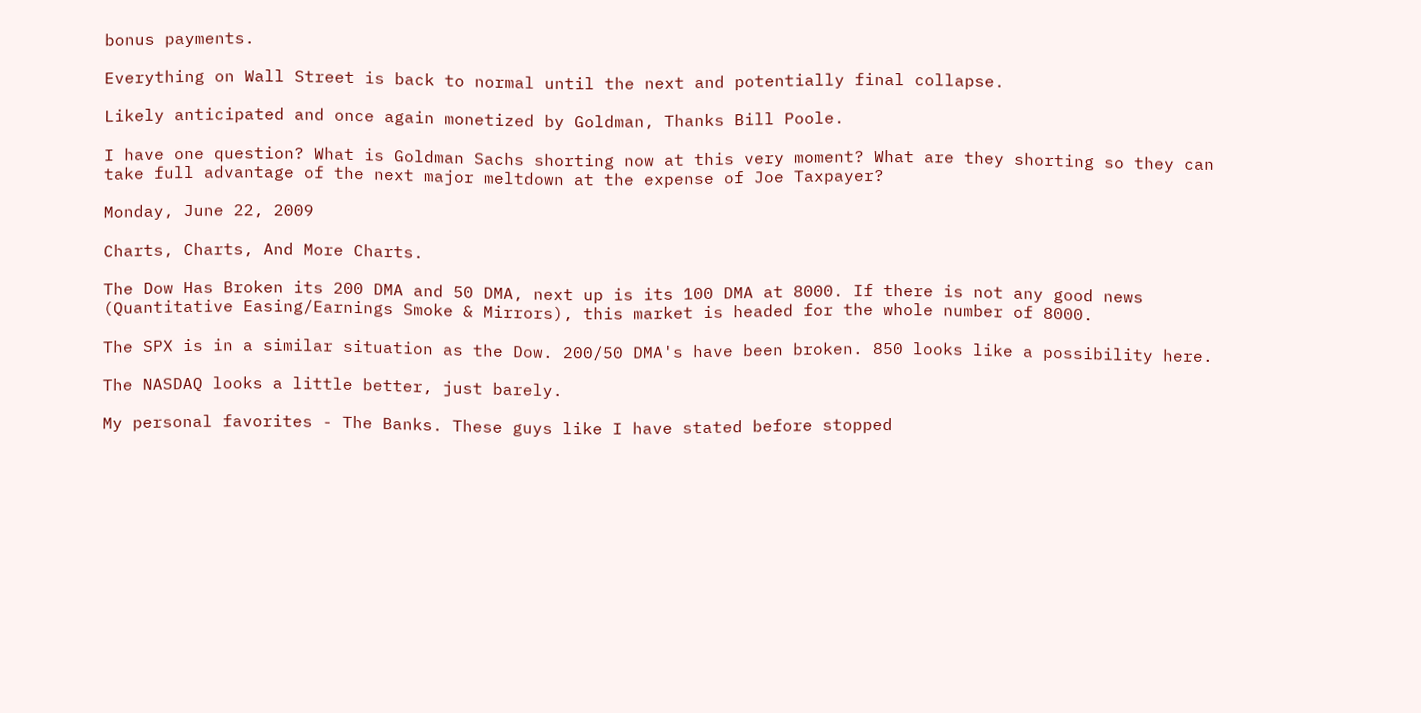bonus payments.

Everything on Wall Street is back to normal until the next and potentially final collapse.

Likely anticipated and once again monetized by Goldman, Thanks Bill Poole.

I have one question? What is Goldman Sachs shorting now at this very moment? What are they shorting so they can take full advantage of the next major meltdown at the expense of Joe Taxpayer?

Monday, June 22, 2009

Charts, Charts, And More Charts.

The Dow Has Broken its 200 DMA and 50 DMA, next up is its 100 DMA at 8000. If there is not any good news (Quantitative Easing/Earnings Smoke & Mirrors), this market is headed for the whole number of 8000.

The SPX is in a similar situation as the Dow. 200/50 DMA's have been broken. 850 looks like a possibility here.

The NASDAQ looks a little better, just barely.

My personal favorites - The Banks. These guys like I have stated before stopped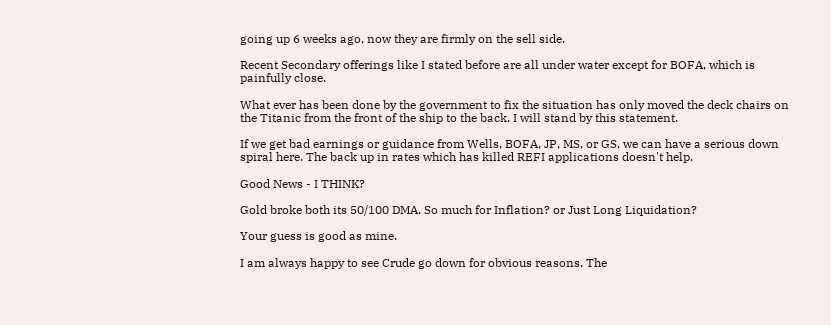going up 6 weeks ago, now they are firmly on the sell side.

Recent Secondary offerings like I stated before are all under water except for BOFA, which is painfully close.

What ever has been done by the government to fix the situation has only moved the deck chairs on the Titanic from the front of the ship to the back. I will stand by this statement.

If we get bad earnings or guidance from Wells, BOFA, JP, MS, or GS, we can have a serious down spiral here. The back up in rates which has killed REFI applications doesn't help.

Good News - I THINK?

Gold broke both its 50/100 DMA. So much for Inflation? or Just Long Liquidation?

Your guess is good as mine.

I am always happy to see Crude go down for obvious reasons. The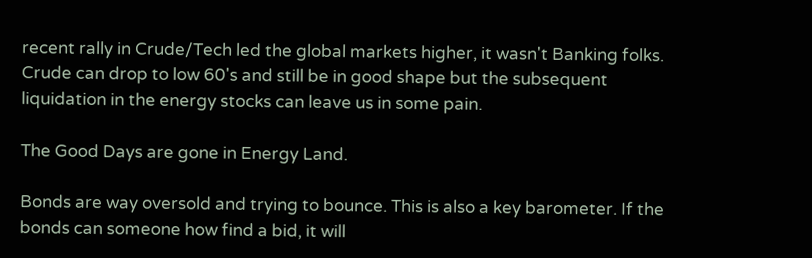recent rally in Crude/Tech led the global markets higher, it wasn't Banking folks. Crude can drop to low 60's and still be in good shape but the subsequent liquidation in the energy stocks can leave us in some pain.

The Good Days are gone in Energy Land.

Bonds are way oversold and trying to bounce. This is also a key barometer. If the bonds can someone how find a bid, it will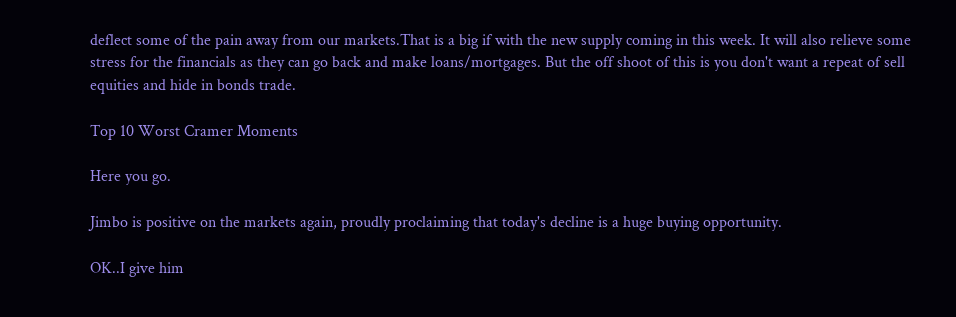deflect some of the pain away from our markets.That is a big if with the new supply coming in this week. It will also relieve some stress for the financials as they can go back and make loans/mortgages. But the off shoot of this is you don't want a repeat of sell equities and hide in bonds trade.

Top 10 Worst Cramer Moments

Here you go.

Jimbo is positive on the markets again, proudly proclaiming that today's decline is a huge buying opportunity.

OK..I give him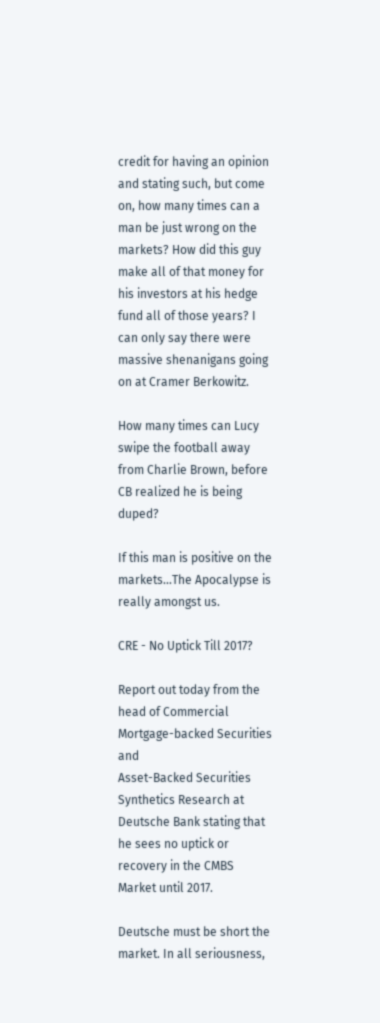credit for having an opinion and stating such, but come on, how many times can a man be just wrong on the markets? How did this guy make all of that money for his investors at his hedge fund all of those years? I can only say there were massive shenanigans going on at Cramer Berkowitz.

How many times can Lucy swipe the football away from Charlie Brown, before CB realized he is being duped?

If this man is positive on the markets...The Apocalypse is really amongst us.

CRE - No Uptick Till 2017?

Report out today from the head of Commercial Mortgage-backed Securities and
Asset-Backed Securities Synthetics Research at Deutsche Bank stating that he sees no uptick or recovery in the CMBS Market until 2017.

Deutsche must be short the market. In all seriousness,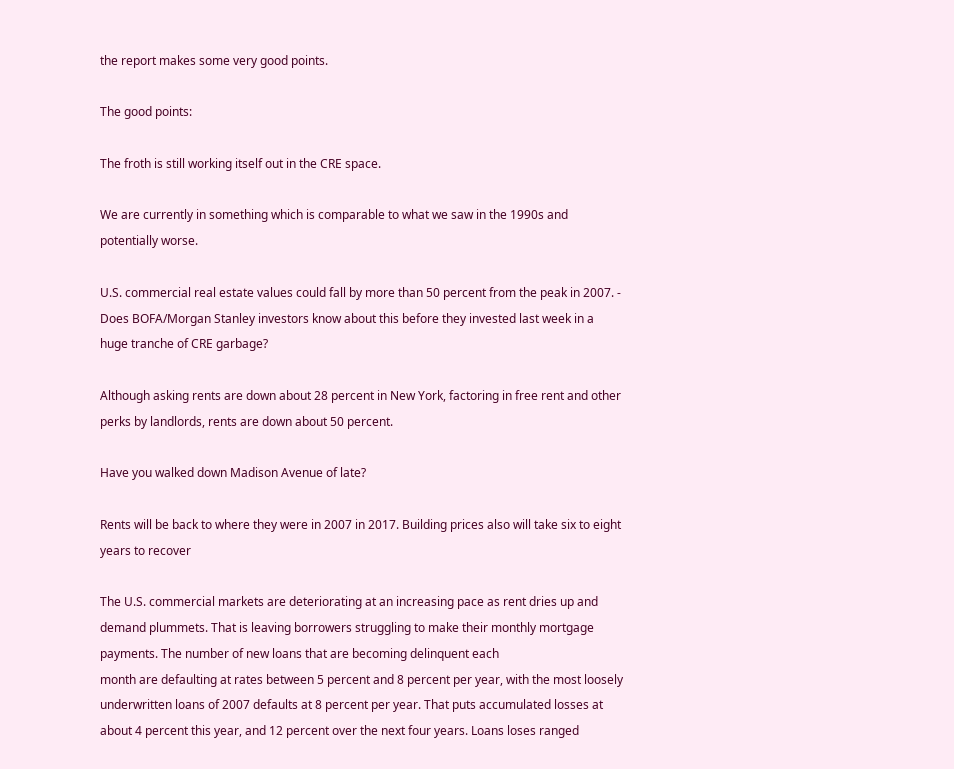the report makes some very good points.

The good points:

The froth is still working itself out in the CRE space.

We are currently in something which is comparable to what we saw in the 1990s and
potentially worse.

U.S. commercial real estate values could fall by more than 50 percent from the peak in 2007. - Does BOFA/Morgan Stanley investors know about this before they invested last week in a huge tranche of CRE garbage?

Although asking rents are down about 28 percent in New York, factoring in free rent and other perks by landlords, rents are down about 50 percent.

Have you walked down Madison Avenue of late?

Rents will be back to where they were in 2007 in 2017. Building prices also will take six to eight years to recover

The U.S. commercial markets are deteriorating at an increasing pace as rent dries up and demand plummets. That is leaving borrowers struggling to make their monthly mortgage payments. The number of new loans that are becoming delinquent each
month are defaulting at rates between 5 percent and 8 percent per year, with the most loosely underwritten loans of 2007 defaults at 8 percent per year. That puts accumulated losses at about 4 percent this year, and 12 percent over the next four years. Loans loses ranged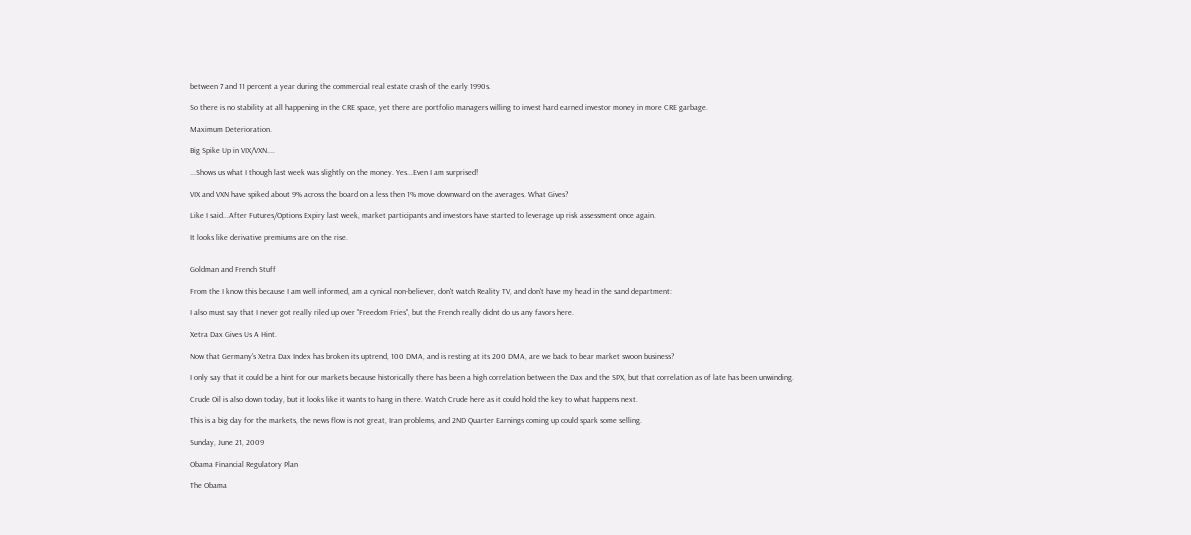between 7 and 11 percent a year during the commercial real estate crash of the early 1990s.

So there is no stability at all happening in the CRE space, yet there are portfolio managers willing to invest hard earned investor money in more CRE garbage.

Maximum Deterioration.

Big Spike Up in VIX/VXN....

...Shows us what I though last week was slightly on the money. Yes...Even I am surprised!

VIX and VXN have spiked about 9% across the board on a less then 1% move downward on the averages. What Gives?

Like I said...After Futures/Options Expiry last week, market participants and investors have started to leverage up risk assessment once again.

It looks like derivative premiums are on the rise.


Goldman and French Stuff

From the I know this because I am well informed, am a cynical non-believer, don't watch Reality TV, and don't have my head in the sand department:

I also must say that I never got really riled up over "Freedom Fries", but the French really didnt do us any favors here.

Xetra Dax Gives Us A Hint.

Now that Germany's Xetra Dax Index has broken its uptrend, 100 DMA, and is resting at its 200 DMA, are we back to bear market swoon business?

I only say that it could be a hint for our markets because historically there has been a high correlation between the Dax and the SPX, but that correlation as of late has been unwinding.

Crude Oil is also down today, but it looks like it wants to hang in there. Watch Crude here as it could hold the key to what happens next.

This is a big day for the markets, the news flow is not great, Iran problems, and 2ND Quarter Earnings coming up could spark some selling.

Sunday, June 21, 2009

Obama Financial Regulatory Plan

The Obama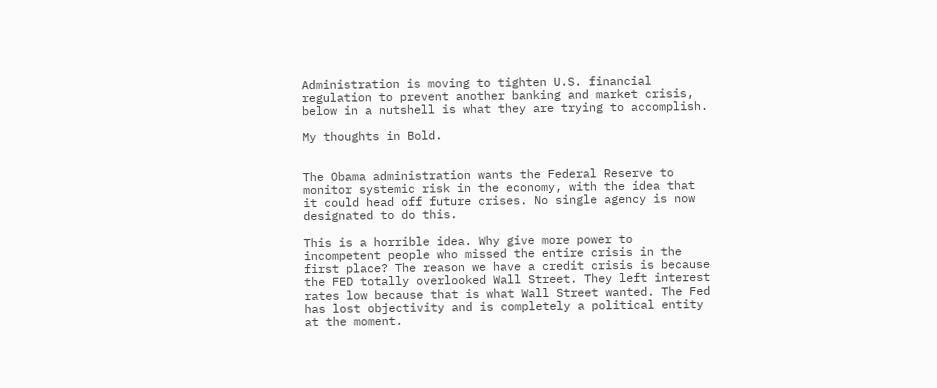Administration is moving to tighten U.S. financial regulation to prevent another banking and market crisis, below in a nutshell is what they are trying to accomplish.

My thoughts in Bold.


The Obama administration wants the Federal Reserve to monitor systemic risk in the economy, with the idea that it could head off future crises. No single agency is now
designated to do this.

This is a horrible idea. Why give more power to incompetent people who missed the entire crisis in the first place? The reason we have a credit crisis is because the FED totally overlooked Wall Street. They left interest rates low because that is what Wall Street wanted. The Fed has lost objectivity and is completely a political entity at the moment.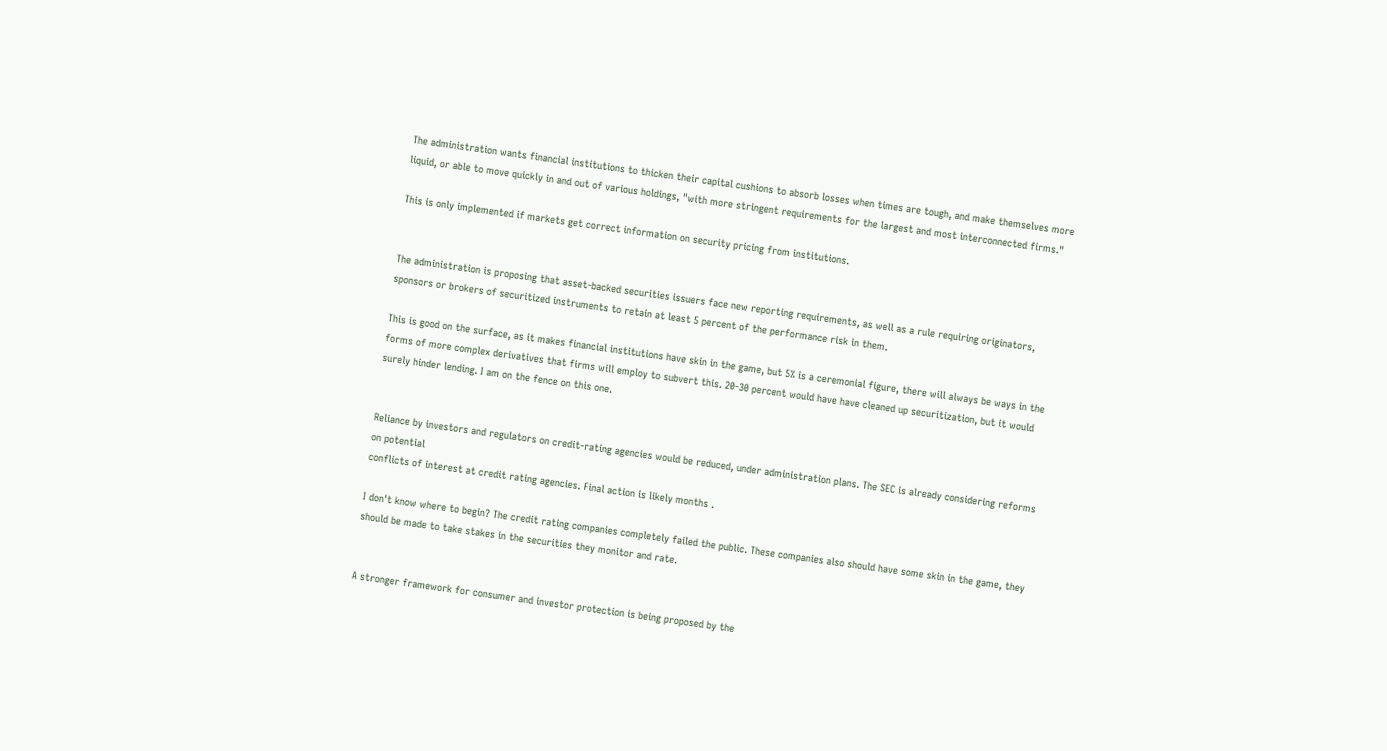The administration wants financial institutions to thicken their capital cushions to absorb losses when times are tough, and make themselves more liquid, or able to move quickly in and out of various holdings, "with more stringent requirements for the largest and most interconnected firms."

This is only implemented if markets get correct information on security pricing from institutions.


The administration is proposing that asset-backed securities issuers face new reporting requirements, as well as a rule requiring originators, sponsors or brokers of securitized instruments to retain at least 5 percent of the performance risk in them.

This is good on the surface, as it makes financial institutions have skin in the game, but 5% is a ceremonial figure, there will always be ways in the forms of more complex derivatives that firms will employ to subvert this. 20-30 percent would have have cleaned up securitization, but it would surely hinder lending. I am on the fence on this one.


Reliance by investors and regulators on credit-rating agencies would be reduced, under administration plans. The SEC is already considering reforms on potential
conflicts of interest at credit rating agencies. Final action is likely months .

I don't know where to begin? The credit rating companies completely failed the public. These companies also should have some skin in the game, they should be made to take stakes in the securities they monitor and rate.


A stronger framework for consumer and investor protection is being proposed by the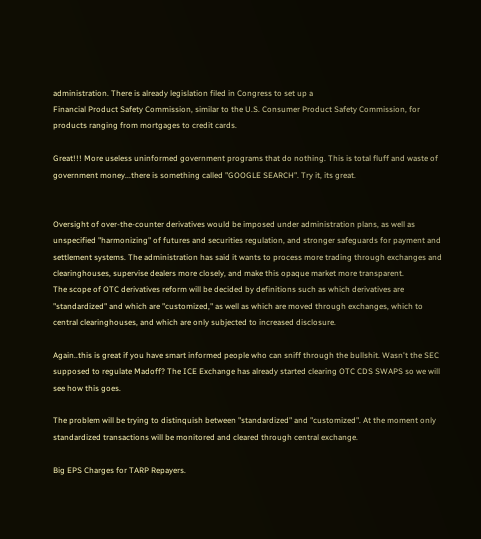administration. There is already legislation filed in Congress to set up a
Financial Product Safety Commission, similar to the U.S. Consumer Product Safety Commission, for products ranging from mortgages to credit cards.

Great!!! More useless uninformed government programs that do nothing. This is total fluff and waste of government money...there is something called "GOOGLE SEARCH". Try it, its great.


Oversight of over-the-counter derivatives would be imposed under administration plans, as well as unspecified "harmonizing" of futures and securities regulation, and stronger safeguards for payment and settlement systems. The administration has said it wants to process more trading through exchanges and clearinghouses, supervise dealers more closely, and make this opaque market more transparent.
The scope of OTC derivatives reform will be decided by definitions such as which derivatives are "standardized" and which are "customized," as well as which are moved through exchanges, which to central clearinghouses, and which are only subjected to increased disclosure.

Again..this is great if you have smart informed people who can sniff through the bullshit. Wasn't the SEC supposed to regulate Madoff? The ICE Exchange has already started clearing OTC CDS SWAPS so we will see how this goes.

The problem will be trying to distinquish between "standardized" and "customized". At the moment only standardized transactions will be monitored and cleared through central exchange.

Big EPS Charges for TARP Repayers.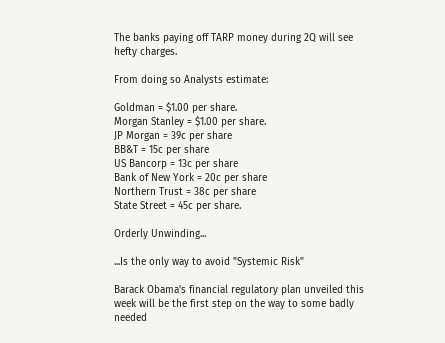The banks paying off TARP money during 2Q will see hefty charges.

From doing so Analysts estimate:

Goldman = $1.00 per share.
Morgan Stanley = $1.00 per share.
JP Morgan = 39c per share
BB&T = 15c per share
US Bancorp = 13c per share
Bank of New York = 20c per share
Northern Trust = 38c per share
State Street = 45c per share.

Orderly Unwinding...

...Is the only way to avoid "Systemic Risk"

Barack Obama's financial regulatory plan unveiled this week will be the first step on the way to some badly needed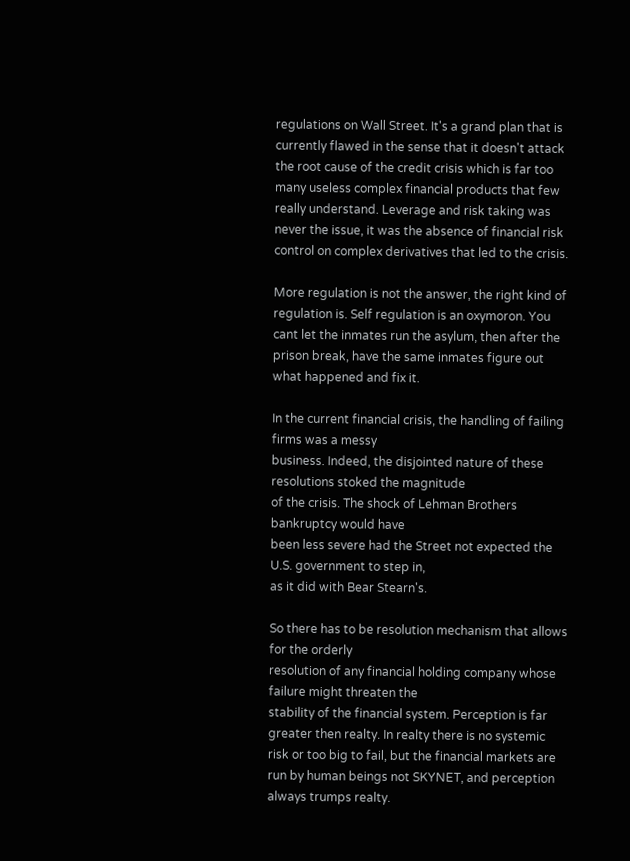regulations on Wall Street. It's a grand plan that is currently flawed in the sense that it doesn't attack the root cause of the credit crisis which is far too many useless complex financial products that few really understand. Leverage and risk taking was never the issue, it was the absence of financial risk control on complex derivatives that led to the crisis.

More regulation is not the answer, the right kind of regulation is. Self regulation is an oxymoron. You cant let the inmates run the asylum, then after the prison break, have the same inmates figure out what happened and fix it.

In the current financial crisis, the handling of failing firms was a messy
business. Indeed, the disjointed nature of these resolutions stoked the magnitude
of the crisis. The shock of Lehman Brothers bankruptcy would have
been less severe had the Street not expected the U.S. government to step in,
as it did with Bear Stearn's.

So there has to be resolution mechanism that allows for the orderly
resolution of any financial holding company whose failure might threaten the
stability of the financial system. Perception is far greater then realty. In realty there is no systemic risk or too big to fail, but the financial markets are run by human beings not SKYNET, and perception always trumps realty.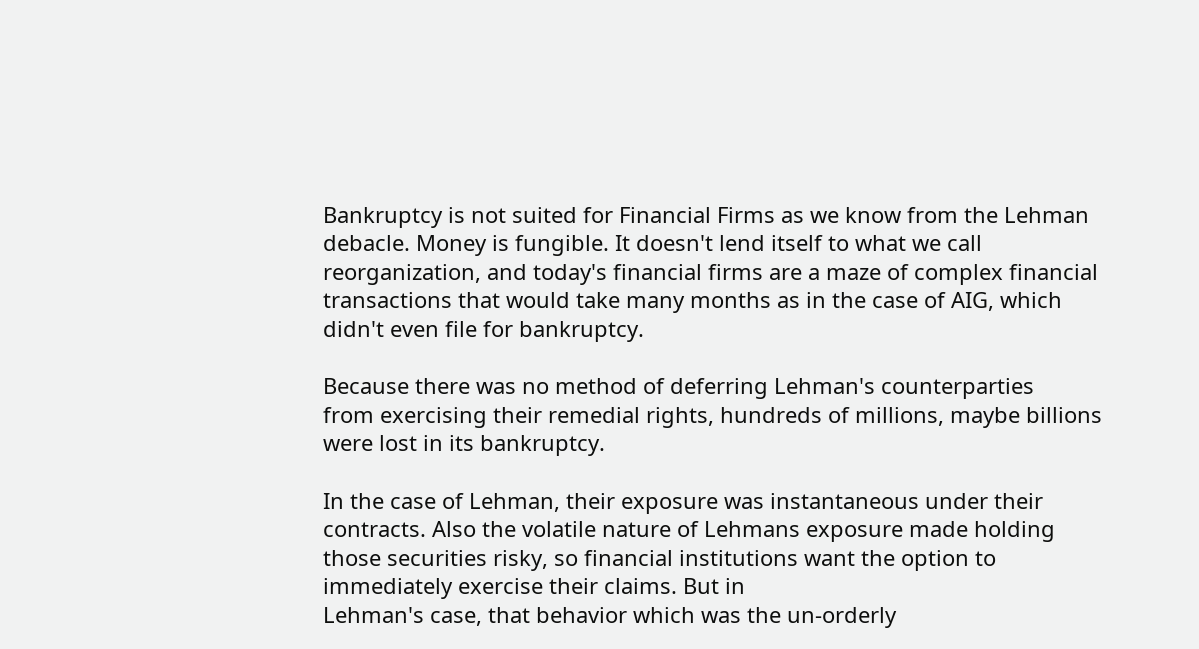Bankruptcy is not suited for Financial Firms as we know from the Lehman debacle. Money is fungible. It doesn't lend itself to what we call reorganization, and today's financial firms are a maze of complex financial transactions that would take many months as in the case of AIG, which didn't even file for bankruptcy.

Because there was no method of deferring Lehman's counterparties
from exercising their remedial rights, hundreds of millions, maybe billions
were lost in its bankruptcy.

In the case of Lehman, their exposure was instantaneous under their contracts. Also the volatile nature of Lehmans exposure made holding those securities risky, so financial institutions want the option to immediately exercise their claims. But in
Lehman's case, that behavior which was the un-orderly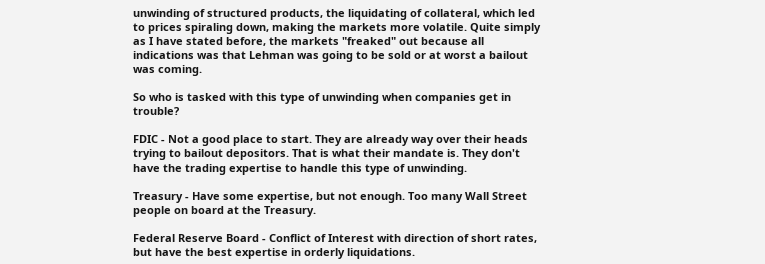unwinding of structured products, the liquidating of collateral, which led to prices spiraling down, making the markets more volatile. Quite simply as I have stated before, the markets "freaked" out because all indications was that Lehman was going to be sold or at worst a bailout was coming.

So who is tasked with this type of unwinding when companies get in trouble?

FDIC - Not a good place to start. They are already way over their heads trying to bailout depositors. That is what their mandate is. They don't have the trading expertise to handle this type of unwinding.

Treasury - Have some expertise, but not enough. Too many Wall Street people on board at the Treasury.

Federal Reserve Board - Conflict of Interest with direction of short rates, but have the best expertise in orderly liquidations.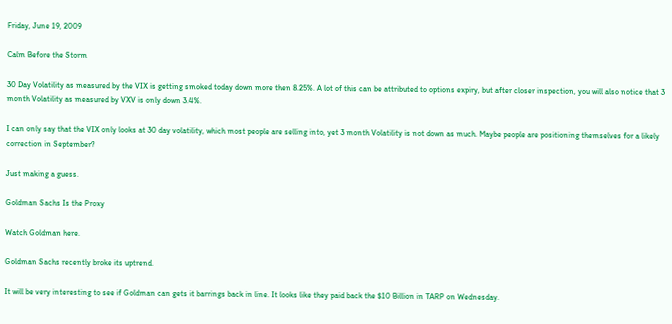Friday, June 19, 2009

Calm Before the Storm

30 Day Volatility as measured by the VIX is getting smoked today down more then 8.25%. A lot of this can be attributed to options expiry, but after closer inspection, you will also notice that 3 month Volatility as measured by VXV is only down 3.4%.

I can only say that the VIX only looks at 30 day volatility, which most people are selling into, yet 3 month Volatility is not down as much. Maybe people are positioning themselves for a likely correction in September?

Just making a guess.

Goldman Sachs Is the Proxy

Watch Goldman here.

Goldman Sachs recently broke its uptrend.

It will be very interesting to see if Goldman can gets it barrings back in line. It looks like they paid back the $10 Billion in TARP on Wednesday.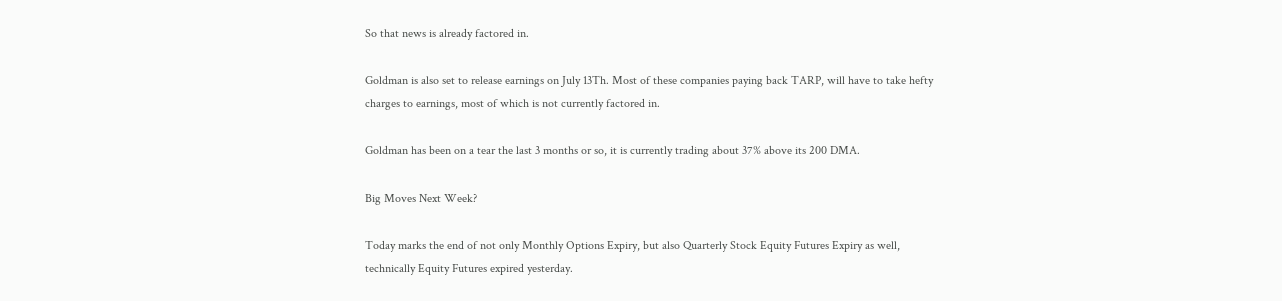So that news is already factored in.

Goldman is also set to release earnings on July 13Th. Most of these companies paying back TARP, will have to take hefty charges to earnings, most of which is not currently factored in.

Goldman has been on a tear the last 3 months or so, it is currently trading about 37% above its 200 DMA.

Big Moves Next Week?

Today marks the end of not only Monthly Options Expiry, but also Quarterly Stock Equity Futures Expiry as well, technically Equity Futures expired yesterday.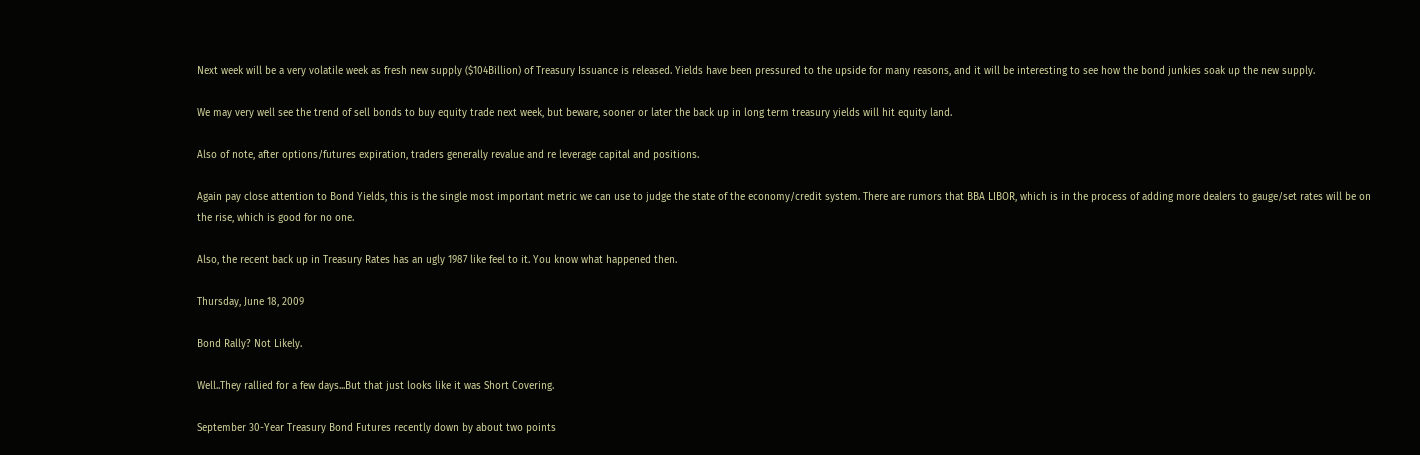Next week will be a very volatile week as fresh new supply ($104Billion) of Treasury Issuance is released. Yields have been pressured to the upside for many reasons, and it will be interesting to see how the bond junkies soak up the new supply.

We may very well see the trend of sell bonds to buy equity trade next week, but beware, sooner or later the back up in long term treasury yields will hit equity land.

Also of note, after options/futures expiration, traders generally revalue and re leverage capital and positions.

Again pay close attention to Bond Yields, this is the single most important metric we can use to judge the state of the economy/credit system. There are rumors that BBA LIBOR, which is in the process of adding more dealers to gauge/set rates will be on the rise, which is good for no one.

Also, the recent back up in Treasury Rates has an ugly 1987 like feel to it. You know what happened then.

Thursday, June 18, 2009

Bond Rally? Not Likely.

Well..They rallied for a few days...But that just looks like it was Short Covering.

September 30-Year Treasury Bond Futures recently down by about two points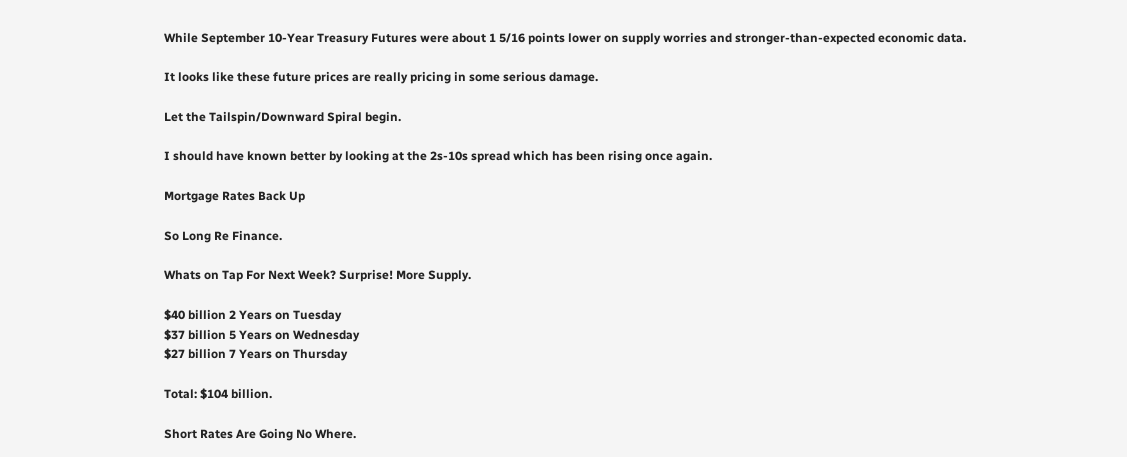While September 10-Year Treasury Futures were about 1 5/16 points lower on supply worries and stronger-than-expected economic data.

It looks like these future prices are really pricing in some serious damage.

Let the Tailspin/Downward Spiral begin.

I should have known better by looking at the 2s-10s spread which has been rising once again.

Mortgage Rates Back Up

So Long Re Finance.

Whats on Tap For Next Week? Surprise! More Supply.

$40 billion 2 Years on Tuesday
$37 billion 5 Years on Wednesday
$27 billion 7 Years on Thursday

Total: $104 billion.

Short Rates Are Going No Where.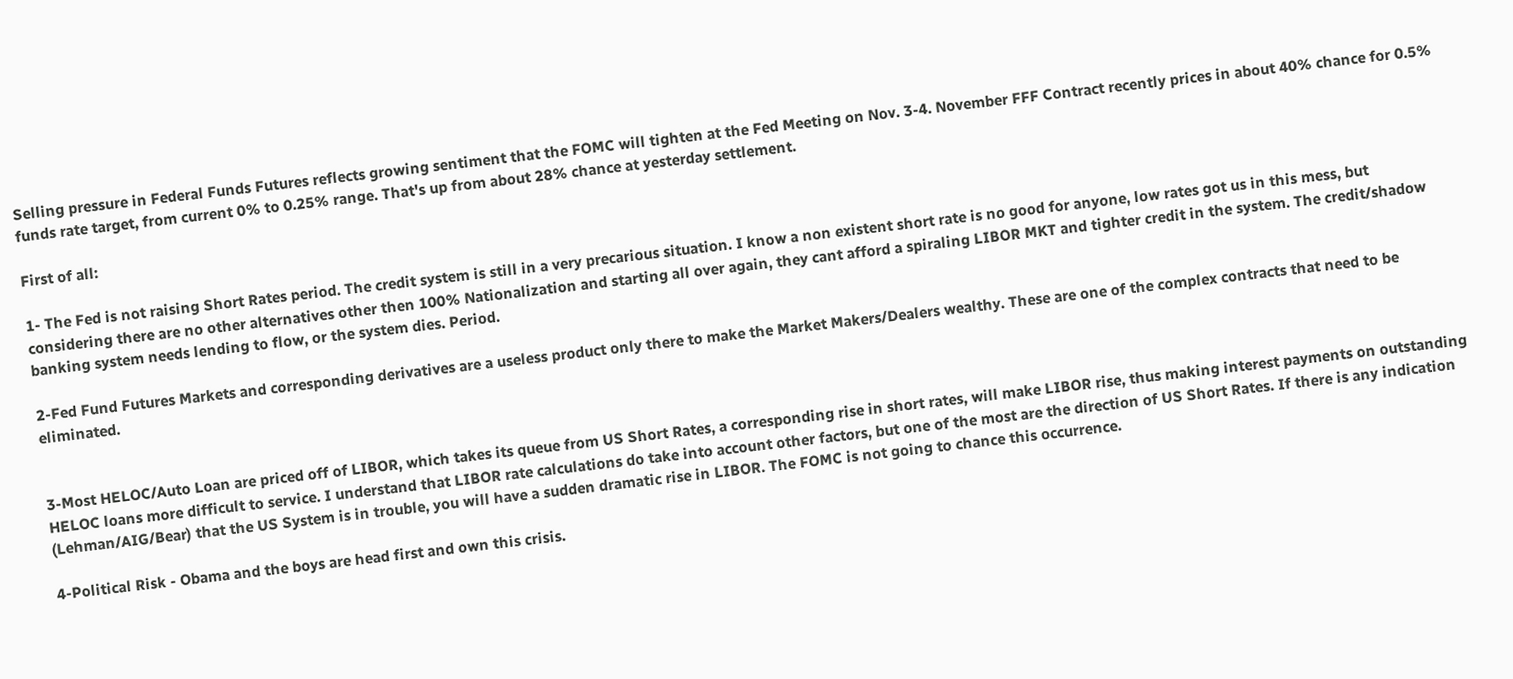Selling pressure in Federal Funds Futures reflects growing sentiment that the FOMC will tighten at the Fed Meeting on Nov. 3-4. November FFF Contract recently prices in about 40% chance for 0.5% funds rate target, from current 0% to 0.25% range. That's up from about 28% chance at yesterday settlement.

First of all:

1- The Fed is not raising Short Rates period. The credit system is still in a very precarious situation. I know a non existent short rate is no good for anyone, low rates got us in this mess, but considering there are no other alternatives other then 100% Nationalization and starting all over again, they cant afford a spiraling LIBOR MKT and tighter credit in the system. The credit/shadow banking system needs lending to flow, or the system dies. Period.

2-Fed Fund Futures Markets and corresponding derivatives are a useless product only there to make the Market Makers/Dealers wealthy. These are one of the complex contracts that need to be eliminated.


3-Most HELOC/Auto Loan are priced off of LIBOR, which takes its queue from US Short Rates, a corresponding rise in short rates, will make LIBOR rise, thus making interest payments on outstanding HELOC loans more difficult to service. I understand that LIBOR rate calculations do take into account other factors, but one of the most are the direction of US Short Rates. If there is any indication (Lehman/AIG/Bear) that the US System is in trouble, you will have a sudden dramatic rise in LIBOR. The FOMC is not going to chance this occurrence.

4-Political Risk - Obama and the boys are head first and own this crisis.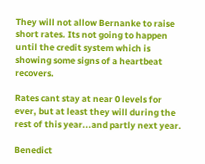They will not allow Bernanke to raise short rates. Its not going to happen until the credit system which is showing some signs of a heartbeat recovers.

Rates cant stay at near 0 levels for ever, but at least they will during the rest of this year...and partly next year.

Benedict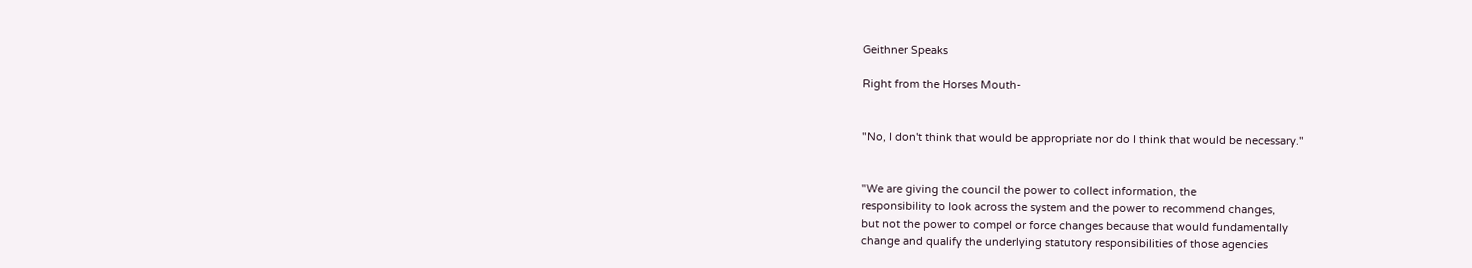Geithner Speaks

Right from the Horses Mouth-


"No, I don't think that would be appropriate nor do I think that would be necessary."


"We are giving the council the power to collect information, the
responsibility to look across the system and the power to recommend changes,
but not the power to compel or force changes because that would fundamentally
change and qualify the underlying statutory responsibilities of those agencies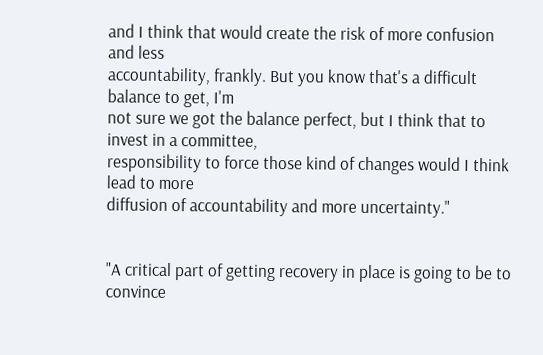and I think that would create the risk of more confusion and less
accountability, frankly. But you know that's a difficult balance to get, I'm
not sure we got the balance perfect, but I think that to invest in a committee,
responsibility to force those kind of changes would I think lead to more
diffusion of accountability and more uncertainty."


"A critical part of getting recovery in place is going to be to convince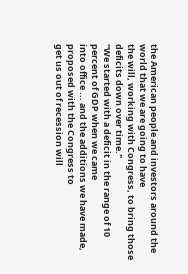the American people and investors around the world that we are going to have
the will, working with Congress, to bring those deficits down over time."
"We started with a deficit in the range of 10 percent of GDP when we came
into office ... and the additions we have made, proposed with the Congress to
get us out of recession will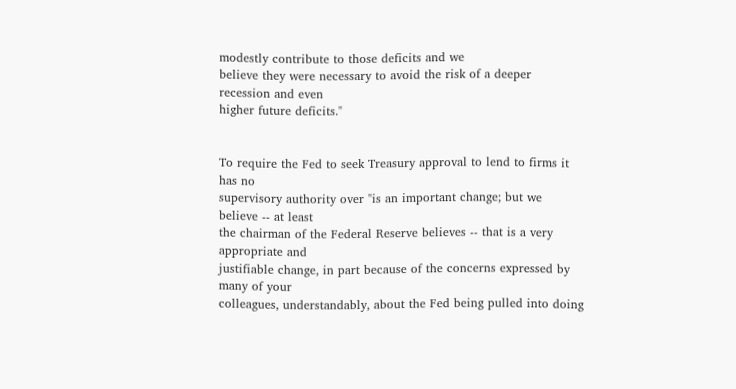modestly contribute to those deficits and we
believe they were necessary to avoid the risk of a deeper recession and even
higher future deficits."


To require the Fed to seek Treasury approval to lend to firms it has no
supervisory authority over "is an important change; but we believe -- at least
the chairman of the Federal Reserve believes -- that is a very appropriate and
justifiable change, in part because of the concerns expressed by many of your
colleagues, understandably, about the Fed being pulled into doing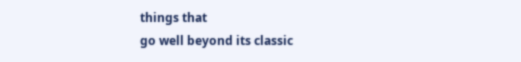things that
go well beyond its classic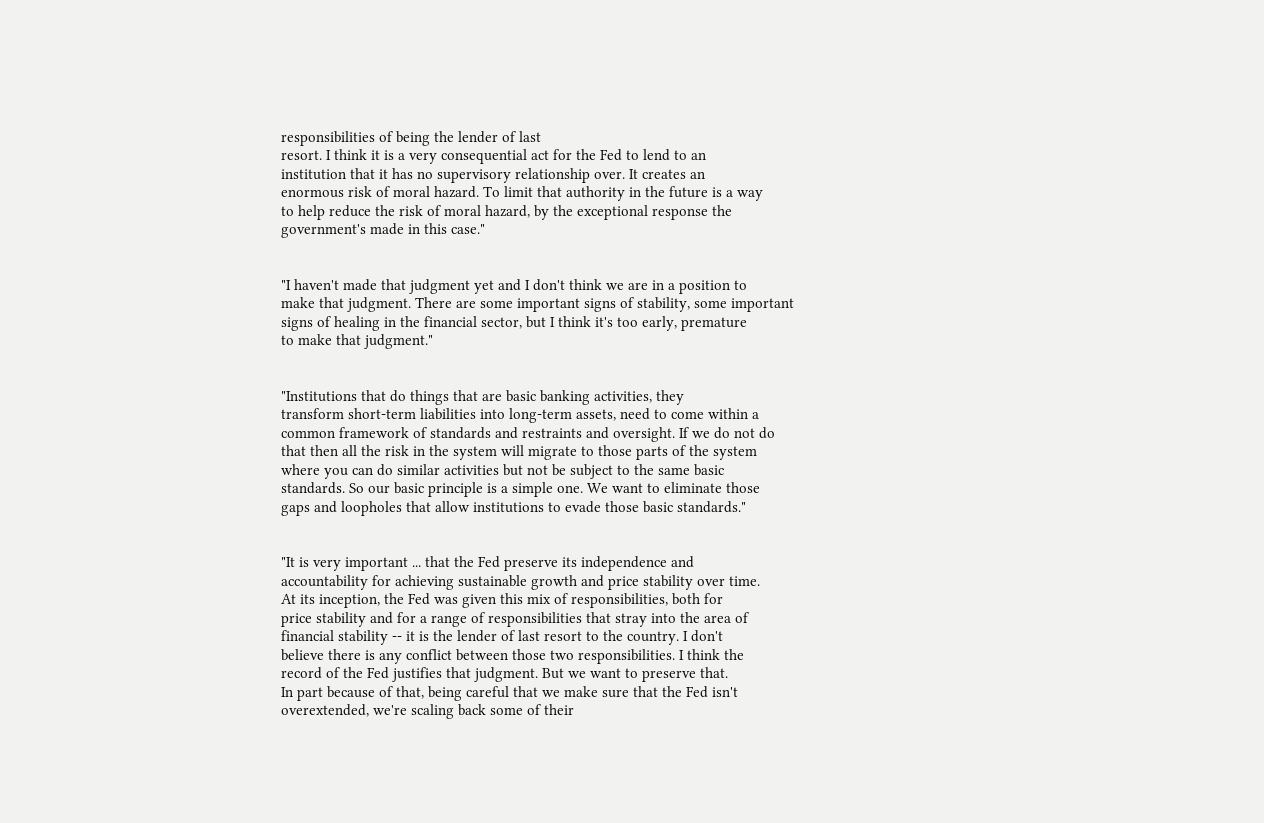responsibilities of being the lender of last
resort. I think it is a very consequential act for the Fed to lend to an
institution that it has no supervisory relationship over. It creates an
enormous risk of moral hazard. To limit that authority in the future is a way
to help reduce the risk of moral hazard, by the exceptional response the
government's made in this case."


"I haven't made that judgment yet and I don't think we are in a position to
make that judgment. There are some important signs of stability, some important
signs of healing in the financial sector, but I think it's too early, premature
to make that judgment."


"Institutions that do things that are basic banking activities, they
transform short-term liabilities into long-term assets, need to come within a
common framework of standards and restraints and oversight. If we do not do
that then all the risk in the system will migrate to those parts of the system
where you can do similar activities but not be subject to the same basic
standards. So our basic principle is a simple one. We want to eliminate those
gaps and loopholes that allow institutions to evade those basic standards."


"It is very important ... that the Fed preserve its independence and
accountability for achieving sustainable growth and price stability over time.
At its inception, the Fed was given this mix of responsibilities, both for
price stability and for a range of responsibilities that stray into the area of
financial stability -- it is the lender of last resort to the country. I don't
believe there is any conflict between those two responsibilities. I think the
record of the Fed justifies that judgment. But we want to preserve that.
In part because of that, being careful that we make sure that the Fed isn't
overextended, we're scaling back some of their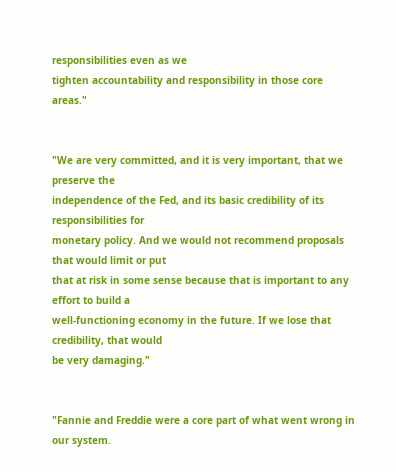responsibilities even as we
tighten accountability and responsibility in those core areas."


"We are very committed, and it is very important, that we preserve the
independence of the Fed, and its basic credibility of its responsibilities for
monetary policy. And we would not recommend proposals that would limit or put
that at risk in some sense because that is important to any effort to build a
well-functioning economy in the future. If we lose that credibility, that would
be very damaging."


"Fannie and Freddie were a core part of what went wrong in our system.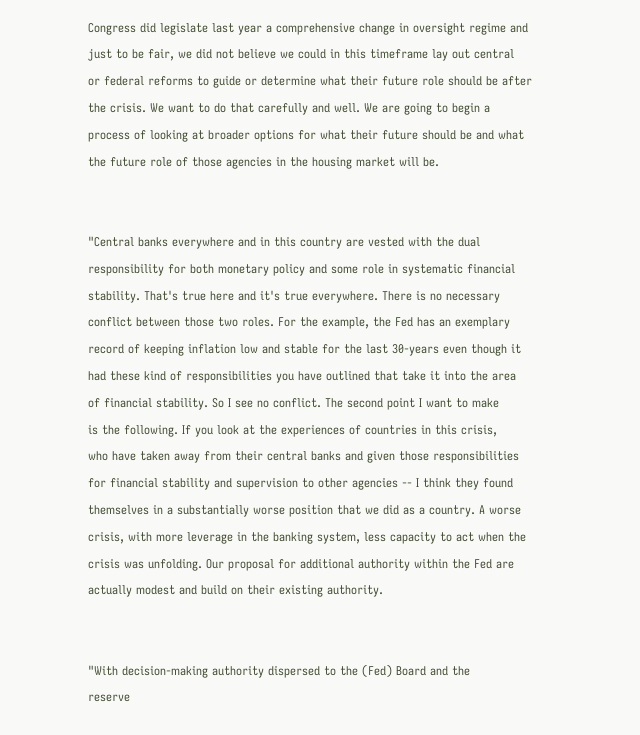Congress did legislate last year a comprehensive change in oversight regime and
just to be fair, we did not believe we could in this timeframe lay out central
or federal reforms to guide or determine what their future role should be after
the crisis. We want to do that carefully and well. We are going to begin a
process of looking at broader options for what their future should be and what
the future role of those agencies in the housing market will be.


"Central banks everywhere and in this country are vested with the dual
responsibility for both monetary policy and some role in systematic financial
stability. That's true here and it's true everywhere. There is no necessary
conflict between those two roles. For the example, the Fed has an exemplary
record of keeping inflation low and stable for the last 30-years even though it
had these kind of responsibilities you have outlined that take it into the area
of financial stability. So I see no conflict. The second point I want to make
is the following. If you look at the experiences of countries in this crisis,
who have taken away from their central banks and given those responsibilities
for financial stability and supervision to other agencies -- I think they found
themselves in a substantially worse position that we did as a country. A worse
crisis, with more leverage in the banking system, less capacity to act when the
crisis was unfolding. Our proposal for additional authority within the Fed are
actually modest and build on their existing authority.


"With decision-making authority dispersed to the (Fed) Board and the
reserve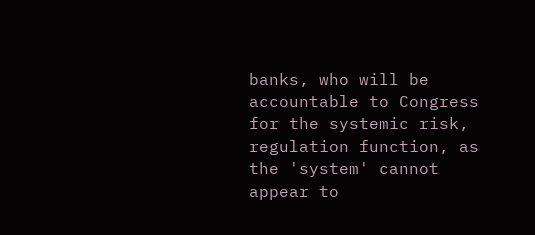banks, who will be accountable to Congress for the systemic risk,
regulation function, as the 'system' cannot appear to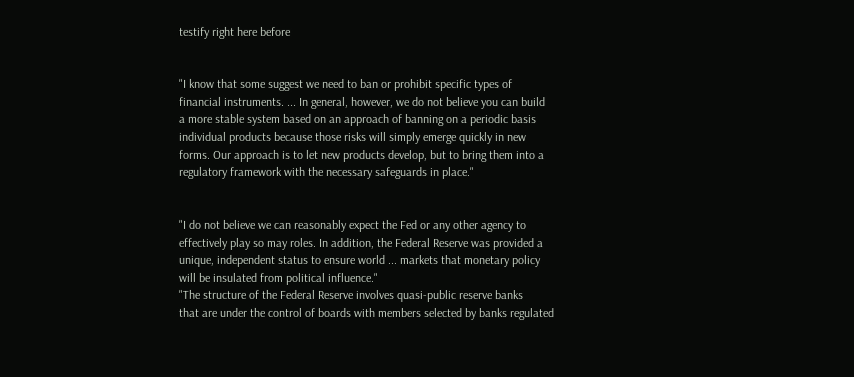testify right here before


"I know that some suggest we need to ban or prohibit specific types of
financial instruments. ... In general, however, we do not believe you can build
a more stable system based on an approach of banning on a periodic basis
individual products because those risks will simply emerge quickly in new
forms. Our approach is to let new products develop, but to bring them into a
regulatory framework with the necessary safeguards in place."


"I do not believe we can reasonably expect the Fed or any other agency to
effectively play so may roles. In addition, the Federal Reserve was provided a
unique, independent status to ensure world ... markets that monetary policy
will be insulated from political influence."
"The structure of the Federal Reserve involves quasi-public reserve banks
that are under the control of boards with members selected by banks regulated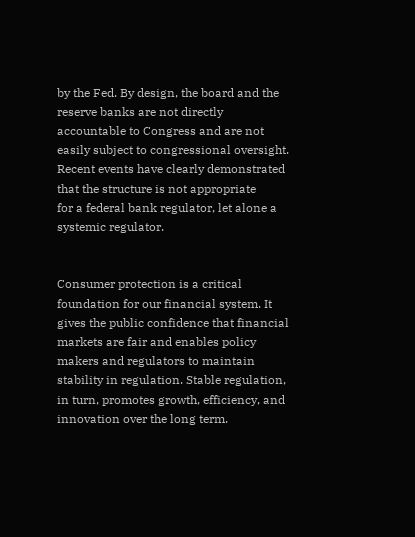by the Fed. By design, the board and the reserve banks are not directly
accountable to Congress and are not easily subject to congressional oversight.
Recent events have clearly demonstrated that the structure is not appropriate
for a federal bank regulator, let alone a systemic regulator.


Consumer protection is a critical foundation for our financial system. It
gives the public confidence that financial markets are fair and enables policy
makers and regulators to maintain stability in regulation. Stable regulation,
in turn, promotes growth, efficiency, and innovation over the long term.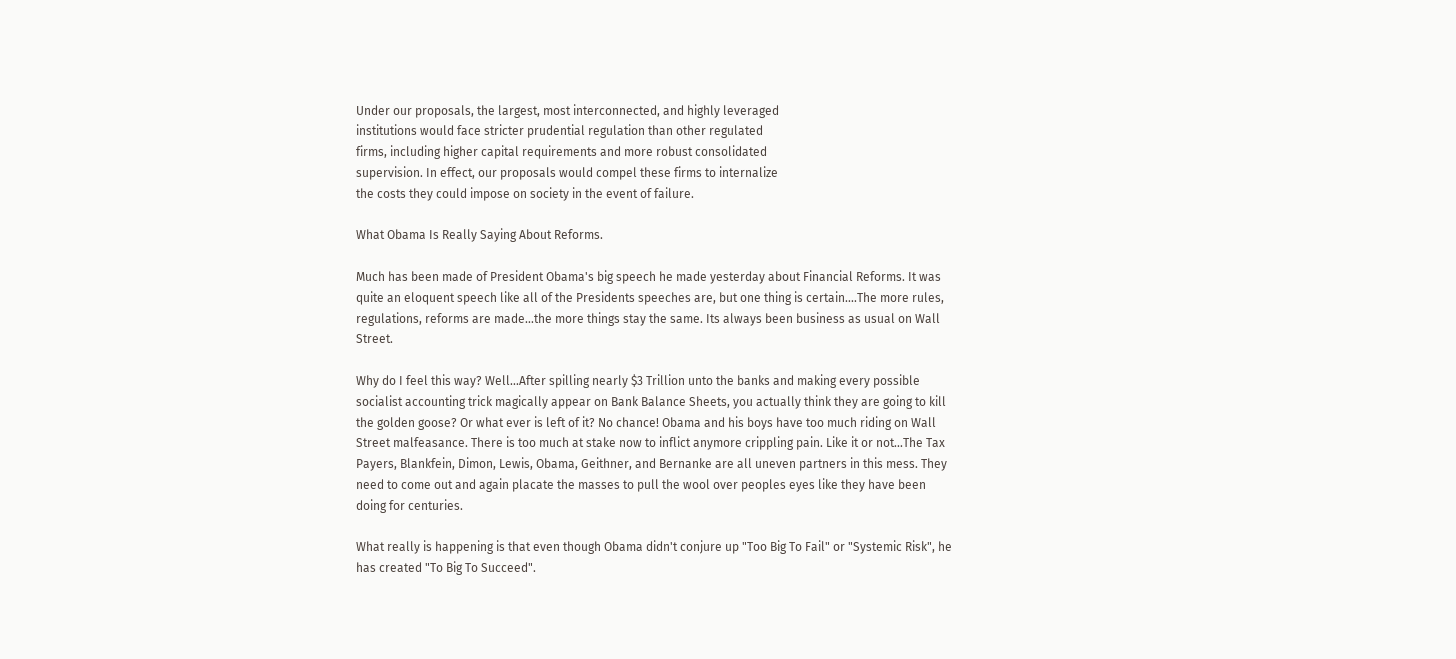Under our proposals, the largest, most interconnected, and highly leveraged
institutions would face stricter prudential regulation than other regulated
firms, including higher capital requirements and more robust consolidated
supervision. In effect, our proposals would compel these firms to internalize
the costs they could impose on society in the event of failure.

What Obama Is Really Saying About Reforms.

Much has been made of President Obama's big speech he made yesterday about Financial Reforms. It was quite an eloquent speech like all of the Presidents speeches are, but one thing is certain....The more rules, regulations, reforms are made...the more things stay the same. Its always been business as usual on Wall Street.

Why do I feel this way? Well...After spilling nearly $3 Trillion unto the banks and making every possible socialist accounting trick magically appear on Bank Balance Sheets, you actually think they are going to kill the golden goose? Or what ever is left of it? No chance! Obama and his boys have too much riding on Wall Street malfeasance. There is too much at stake now to inflict anymore crippling pain. Like it or not...The Tax Payers, Blankfein, Dimon, Lewis, Obama, Geithner, and Bernanke are all uneven partners in this mess. They need to come out and again placate the masses to pull the wool over peoples eyes like they have been doing for centuries.

What really is happening is that even though Obama didn't conjure up "Too Big To Fail" or "Systemic Risk", he has created "To Big To Succeed".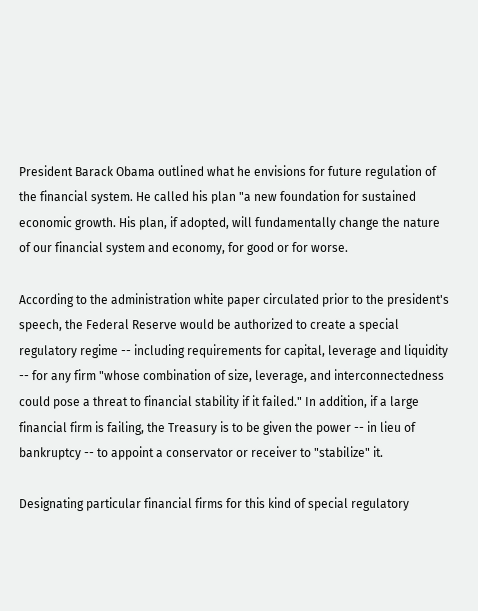President Barack Obama outlined what he envisions for future regulation of the financial system. He called his plan "a new foundation for sustained economic growth. His plan, if adopted, will fundamentally change the nature of our financial system and economy, for good or for worse.

According to the administration white paper circulated prior to the president's speech, the Federal Reserve would be authorized to create a special regulatory regime -- including requirements for capital, leverage and liquidity -- for any firm "whose combination of size, leverage, and interconnectedness could pose a threat to financial stability if it failed." In addition, if a large financial firm is failing, the Treasury is to be given the power -- in lieu of bankruptcy -- to appoint a conservator or receiver to "stabilize" it.

Designating particular financial firms for this kind of special regulatory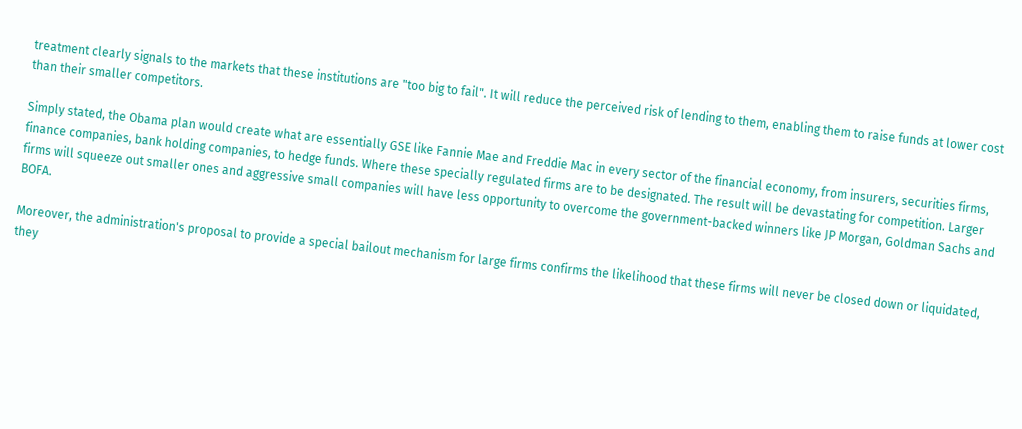treatment clearly signals to the markets that these institutions are "too big to fail". It will reduce the perceived risk of lending to them, enabling them to raise funds at lower cost than their smaller competitors.

Simply stated, the Obama plan would create what are essentially GSE like Fannie Mae and Freddie Mac in every sector of the financial economy, from insurers, securities firms, finance companies, bank holding companies, to hedge funds. Where these specially regulated firms are to be designated. The result will be devastating for competition. Larger firms will squeeze out smaller ones and aggressive small companies will have less opportunity to overcome the government-backed winners like JP Morgan, Goldman Sachs and BOFA.

Moreover, the administration's proposal to provide a special bailout mechanism for large firms confirms the likelihood that these firms will never be closed down or liquidated, they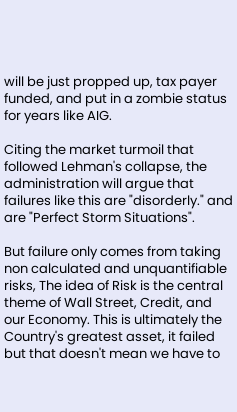will be just propped up, tax payer funded, and put in a zombie status for years like AIG.

Citing the market turmoil that followed Lehman's collapse, the administration will argue that failures like this are "disorderly." and are "Perfect Storm Situations".

But failure only comes from taking non calculated and unquantifiable risks, The idea of Risk is the central theme of Wall Street, Credit, and our Economy. This is ultimately the Country's greatest asset, it failed but that doesn't mean we have to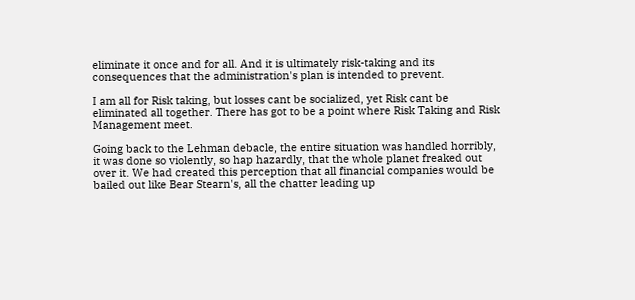eliminate it once and for all. And it is ultimately risk-taking and its consequences that the administration's plan is intended to prevent.

I am all for Risk taking, but losses cant be socialized, yet Risk cant be eliminated all together. There has got to be a point where Risk Taking and Risk Management meet.

Going back to the Lehman debacle, the entire situation was handled horribly, it was done so violently, so hap hazardly, that the whole planet freaked out over it. We had created this perception that all financial companies would be bailed out like Bear Stearn's, all the chatter leading up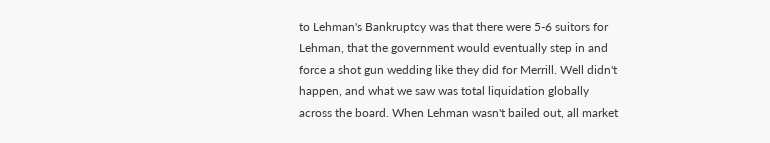to Lehman's Bankruptcy was that there were 5-6 suitors for Lehman, that the government would eventually step in and force a shot gun wedding like they did for Merrill. Well didn't happen, and what we saw was total liquidation globally across the board. When Lehman wasn't bailed out, all market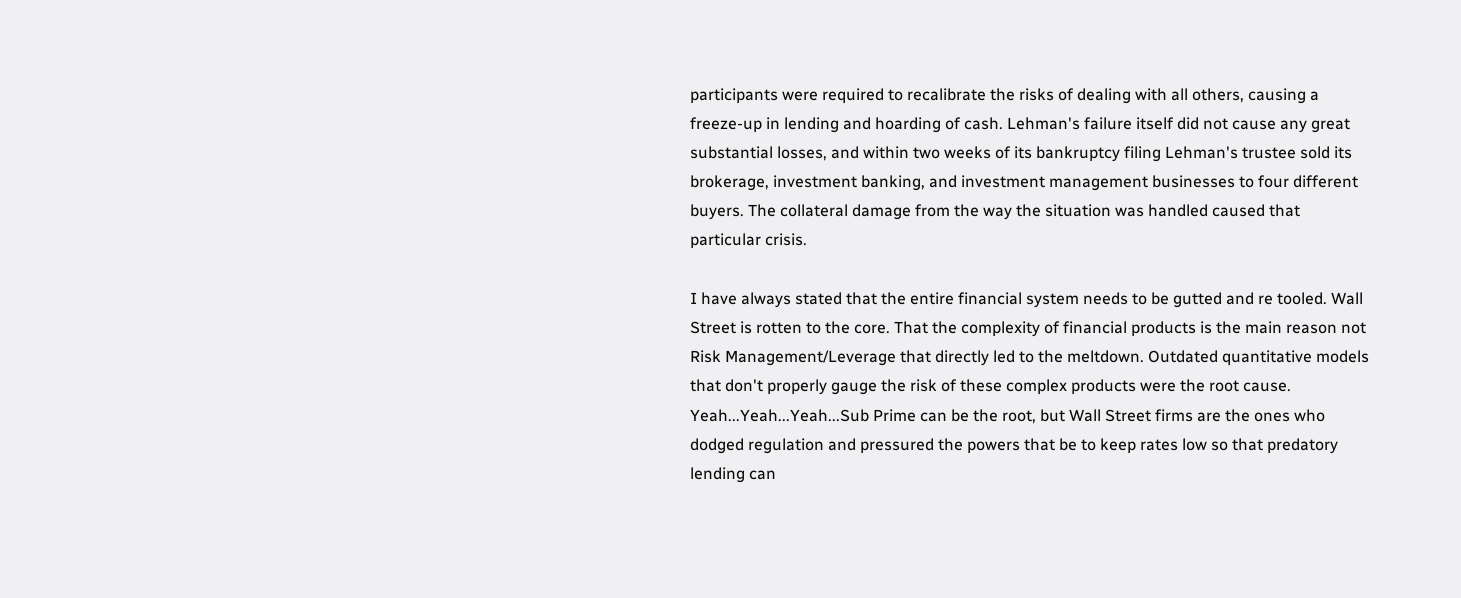participants were required to recalibrate the risks of dealing with all others, causing a freeze-up in lending and hoarding of cash. Lehman's failure itself did not cause any great substantial losses, and within two weeks of its bankruptcy filing Lehman's trustee sold its brokerage, investment banking, and investment management businesses to four different buyers. The collateral damage from the way the situation was handled caused that particular crisis.

I have always stated that the entire financial system needs to be gutted and re tooled. Wall Street is rotten to the core. That the complexity of financial products is the main reason not Risk Management/Leverage that directly led to the meltdown. Outdated quantitative models that don't properly gauge the risk of these complex products were the root cause. Yeah...Yeah...Yeah...Sub Prime can be the root, but Wall Street firms are the ones who dodged regulation and pressured the powers that be to keep rates low so that predatory lending can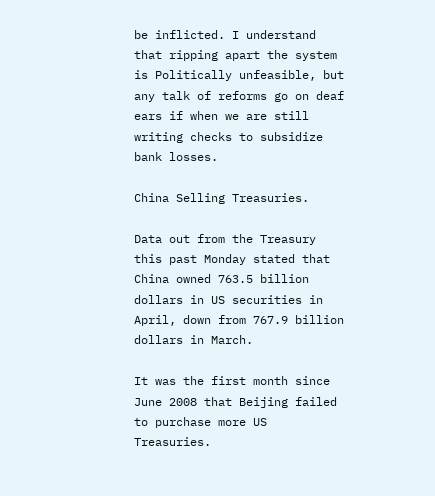be inflicted. I understand that ripping apart the system is Politically unfeasible, but any talk of reforms go on deaf ears if when we are still writing checks to subsidize bank losses.

China Selling Treasuries.

Data out from the Treasury this past Monday stated that China owned 763.5 billion dollars in US securities in April, down from 767.9 billion dollars in March.

It was the first month since June 2008 that Beijing failed to purchase more US Treasuries.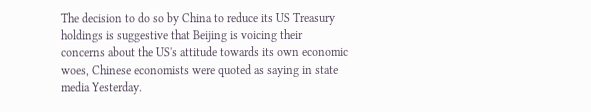The decision to do so by China to reduce its US Treasury holdings is suggestive that Beijing is voicing their concerns about the US's attitude towards its own economic woes, Chinese economists were quoted as saying in state media Yesterday.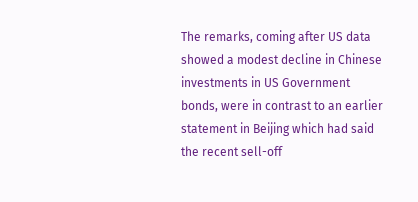The remarks, coming after US data showed a modest decline in Chinese investments in US Government bonds, were in contrast to an earlier statement in Beijing which had said the recent sell-off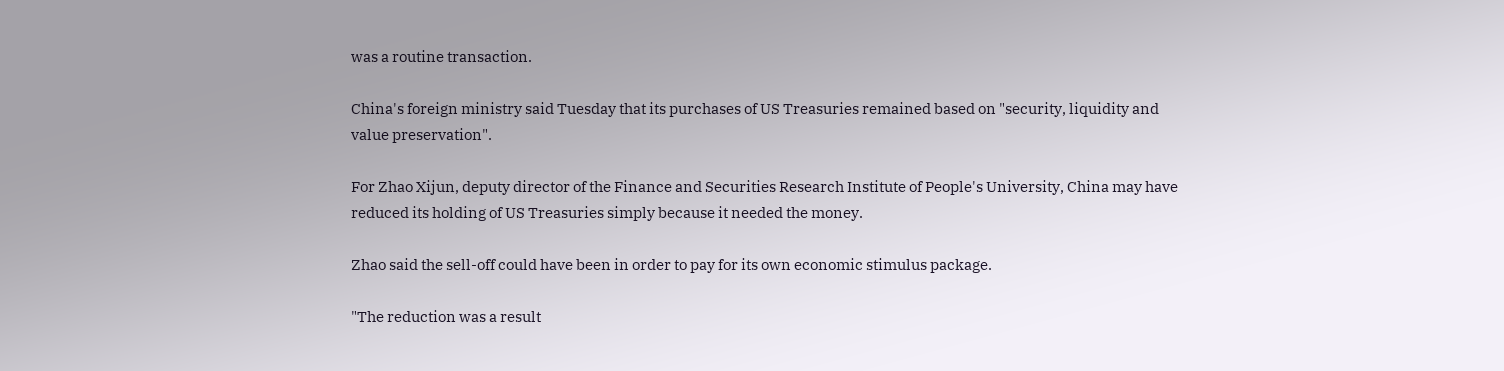was a routine transaction.

China's foreign ministry said Tuesday that its purchases of US Treasuries remained based on "security, liquidity and value preservation".

For Zhao Xijun, deputy director of the Finance and Securities Research Institute of People's University, China may have reduced its holding of US Treasuries simply because it needed the money.

Zhao said the sell-off could have been in order to pay for its own economic stimulus package.

"The reduction was a result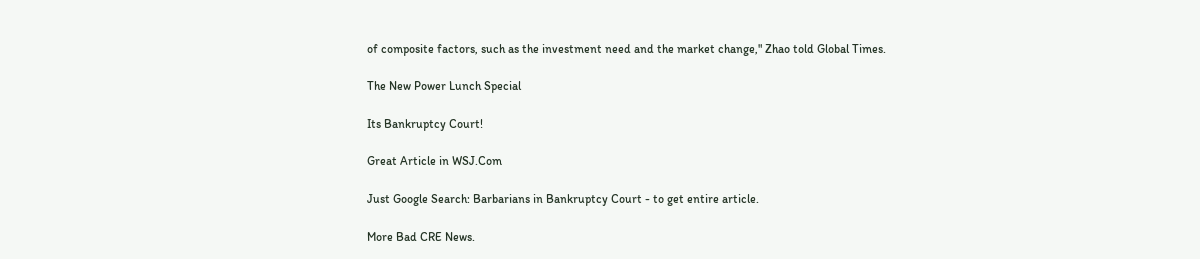of composite factors, such as the investment need and the market change," Zhao told Global Times.

The New Power Lunch Special

Its Bankruptcy Court!

Great Article in WSJ.Com

Just Google Search: Barbarians in Bankruptcy Court - to get entire article.

More Bad CRE News.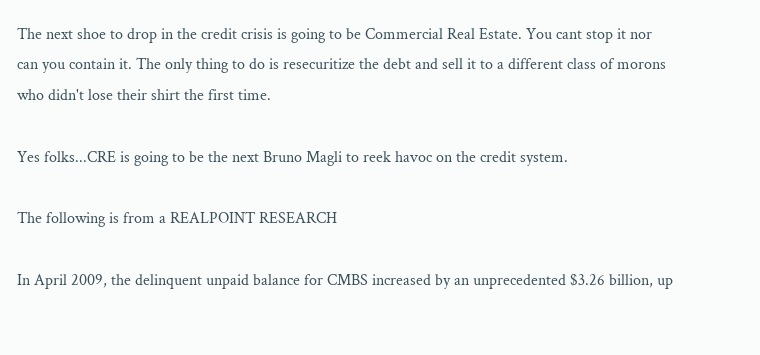The next shoe to drop in the credit crisis is going to be Commercial Real Estate. You cant stop it nor can you contain it. The only thing to do is resecuritize the debt and sell it to a different class of morons who didn't lose their shirt the first time.

Yes folks...CRE is going to be the next Bruno Magli to reek havoc on the credit system.

The following is from a REALPOINT RESEARCH

In April 2009, the delinquent unpaid balance for CMBS increased by an unprecedented $3.26 billion, up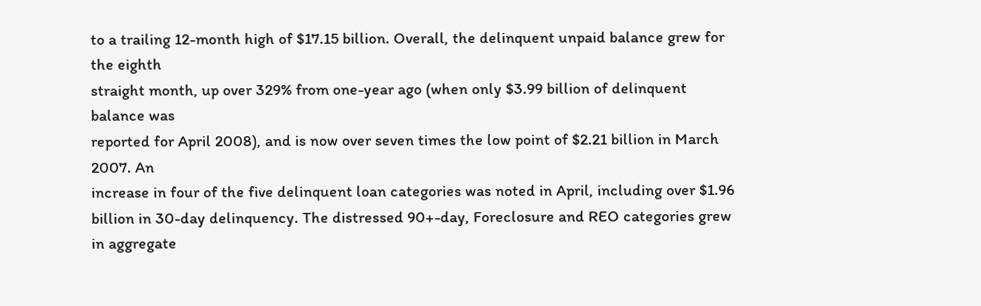to a trailing 12-month high of $17.15 billion. Overall, the delinquent unpaid balance grew for the eighth
straight month, up over 329% from one-year ago (when only $3.99 billion of delinquent balance was
reported for April 2008), and is now over seven times the low point of $2.21 billion in March 2007. An
increase in four of the five delinquent loan categories was noted in April, including over $1.96 billion in 30-day delinquency. The distressed 90+-day, Foreclosure and REO categories grew in aggregate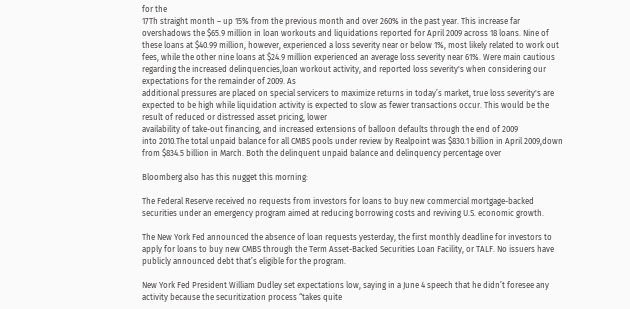for the
17Th straight month – up 15% from the previous month and over 260% in the past year. This increase far
overshadows the $65.9 million in loan workouts and liquidations reported for April 2009 across 18 loans. Nine of these loans at $40.99 million, however, experienced a loss severity near or below 1%, most likely related to work out fees, while the other nine loans at $24.9 million experienced an average loss severity near 61%. Were main cautious regarding the increased delinquencies,loan workout activity, and reported loss severity's when considering our expectations for the remainder of 2009. As
additional pressures are placed on special servicers to maximize returns in today’s market, true loss severity's are expected to be high while liquidation activity is expected to slow as fewer transactions occur. This would be the result of reduced or distressed asset pricing, lower
availability of take-out financing, and increased extensions of balloon defaults through the end of 2009
into 2010.The total unpaid balance for all CMBS pools under review by Realpoint was $830.1 billion in April 2009,down from $834.5 billion in March. Both the delinquent unpaid balance and delinquency percentage over

Bloomberg also has this nugget this morning:

The Federal Reserve received no requests from investors for loans to buy new commercial mortgage-backed securities under an emergency program aimed at reducing borrowing costs and reviving U.S. economic growth.

The New York Fed announced the absence of loan requests yesterday, the first monthly deadline for investors to apply for loans to buy new CMBS through the Term Asset-Backed Securities Loan Facility, or TALF. No issuers have publicly announced debt that’s eligible for the program.

New York Fed President William Dudley set expectations low, saying in a June 4 speech that he didn’t foresee any activity because the securitization process “takes quite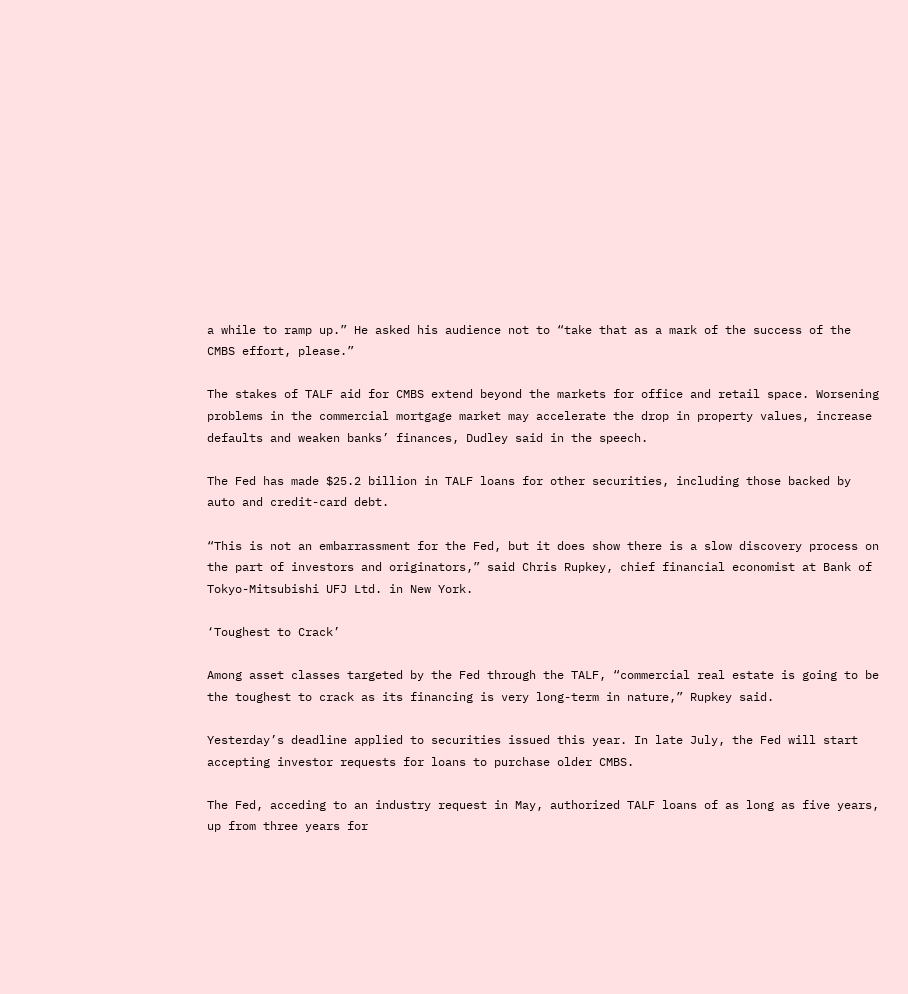a while to ramp up.” He asked his audience not to “take that as a mark of the success of the CMBS effort, please.”

The stakes of TALF aid for CMBS extend beyond the markets for office and retail space. Worsening problems in the commercial mortgage market may accelerate the drop in property values, increase defaults and weaken banks’ finances, Dudley said in the speech.

The Fed has made $25.2 billion in TALF loans for other securities, including those backed by auto and credit-card debt.

“This is not an embarrassment for the Fed, but it does show there is a slow discovery process on the part of investors and originators,” said Chris Rupkey, chief financial economist at Bank of Tokyo-Mitsubishi UFJ Ltd. in New York.

‘Toughest to Crack’

Among asset classes targeted by the Fed through the TALF, “commercial real estate is going to be the toughest to crack as its financing is very long-term in nature,” Rupkey said.

Yesterday’s deadline applied to securities issued this year. In late July, the Fed will start accepting investor requests for loans to purchase older CMBS.

The Fed, acceding to an industry request in May, authorized TALF loans of as long as five years, up from three years for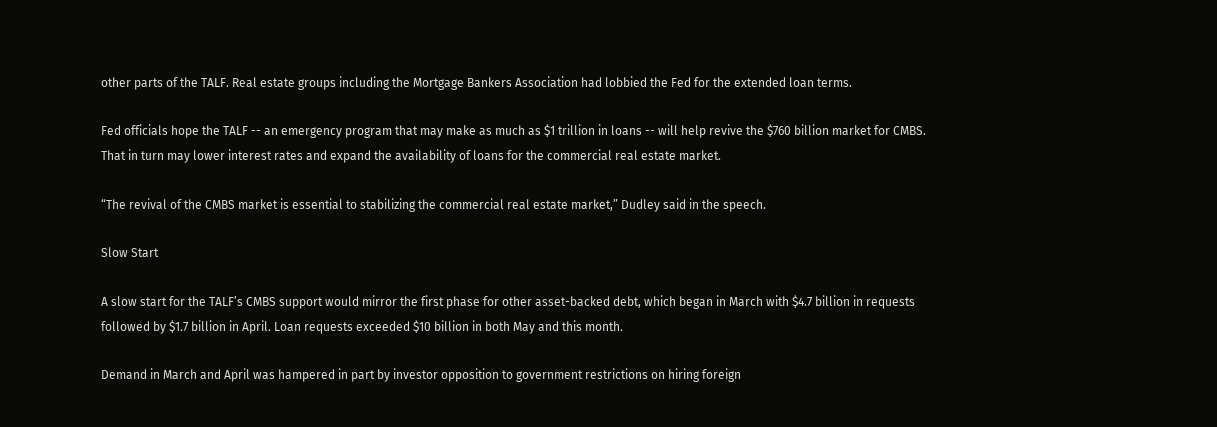other parts of the TALF. Real estate groups including the Mortgage Bankers Association had lobbied the Fed for the extended loan terms.

Fed officials hope the TALF -- an emergency program that may make as much as $1 trillion in loans -- will help revive the $760 billion market for CMBS. That in turn may lower interest rates and expand the availability of loans for the commercial real estate market.

“The revival of the CMBS market is essential to stabilizing the commercial real estate market,” Dudley said in the speech.

Slow Start

A slow start for the TALF’s CMBS support would mirror the first phase for other asset-backed debt, which began in March with $4.7 billion in requests followed by $1.7 billion in April. Loan requests exceeded $10 billion in both May and this month.

Demand in March and April was hampered in part by investor opposition to government restrictions on hiring foreign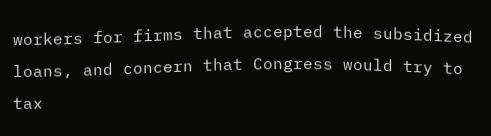workers for firms that accepted the subsidized loans, and concern that Congress would try to tax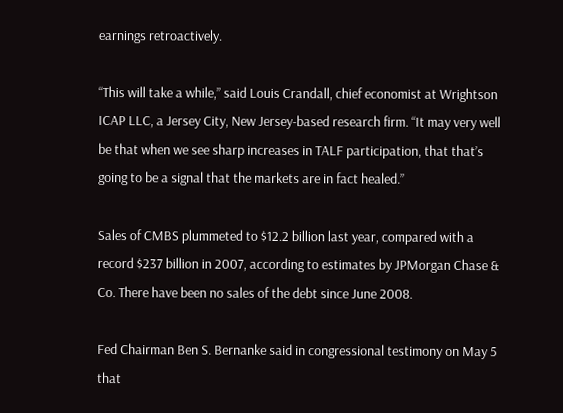earnings retroactively.

“This will take a while,” said Louis Crandall, chief economist at Wrightson ICAP LLC, a Jersey City, New Jersey-based research firm. “It may very well be that when we see sharp increases in TALF participation, that that’s going to be a signal that the markets are in fact healed.”

Sales of CMBS plummeted to $12.2 billion last year, compared with a record $237 billion in 2007, according to estimates by JPMorgan Chase & Co. There have been no sales of the debt since June 2008.

Fed Chairman Ben S. Bernanke said in congressional testimony on May 5 that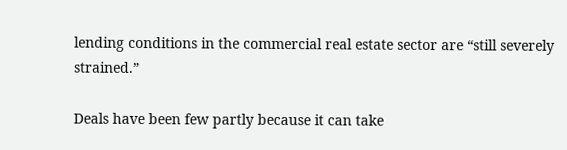lending conditions in the commercial real estate sector are “still severely strained.”

Deals have been few partly because it can take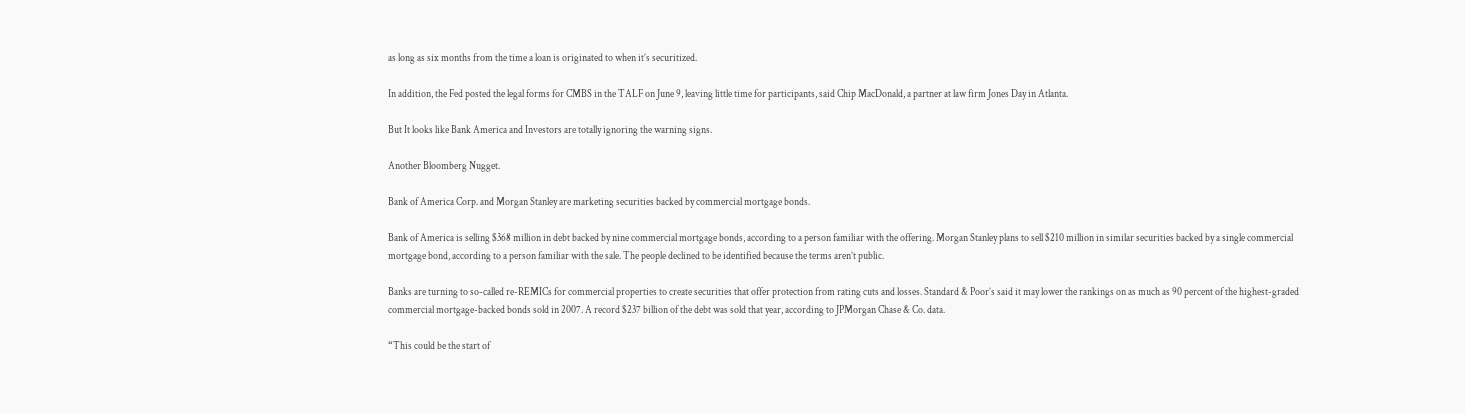as long as six months from the time a loan is originated to when it’s securitized.

In addition, the Fed posted the legal forms for CMBS in the TALF on June 9, leaving little time for participants, said Chip MacDonald, a partner at law firm Jones Day in Atlanta.

But It looks like Bank America and Investors are totally ignoring the warning signs.

Another Bloomberg Nugget.

Bank of America Corp. and Morgan Stanley are marketing securities backed by commercial mortgage bonds.

Bank of America is selling $368 million in debt backed by nine commercial mortgage bonds, according to a person familiar with the offering. Morgan Stanley plans to sell $210 million in similar securities backed by a single commercial mortgage bond, according to a person familiar with the sale. The people declined to be identified because the terms aren’t public.

Banks are turning to so-called re-REMICs for commercial properties to create securities that offer protection from rating cuts and losses. Standard & Poor’s said it may lower the rankings on as much as 90 percent of the highest-graded commercial mortgage-backed bonds sold in 2007. A record $237 billion of the debt was sold that year, according to JPMorgan Chase & Co. data.

“This could be the start of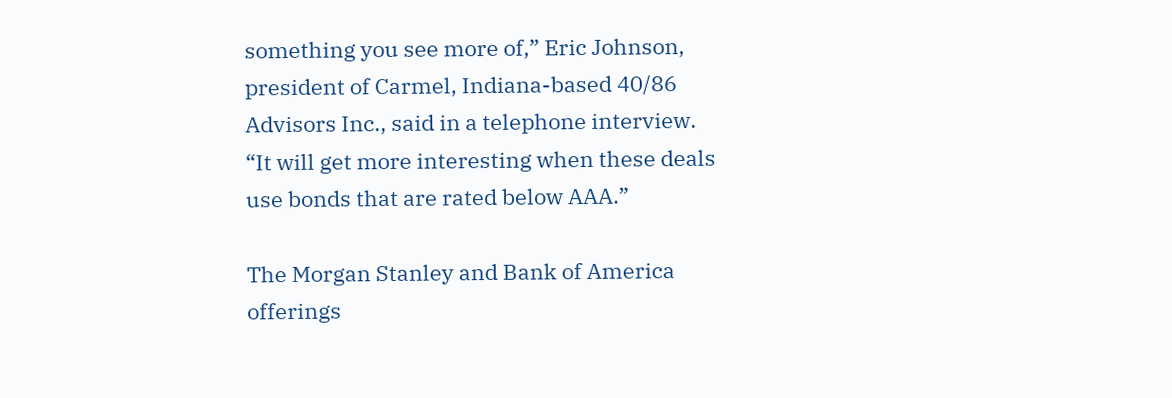something you see more of,” Eric Johnson, president of Carmel, Indiana-based 40/86 Advisors Inc., said in a telephone interview. “It will get more interesting when these deals use bonds that are rated below AAA.”

The Morgan Stanley and Bank of America offerings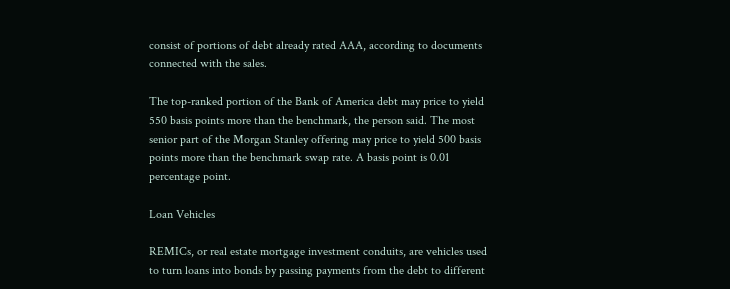consist of portions of debt already rated AAA, according to documents connected with the sales.

The top-ranked portion of the Bank of America debt may price to yield 550 basis points more than the benchmark, the person said. The most senior part of the Morgan Stanley offering may price to yield 500 basis points more than the benchmark swap rate. A basis point is 0.01 percentage point.

Loan Vehicles

REMICs, or real estate mortgage investment conduits, are vehicles used to turn loans into bonds by passing payments from the debt to different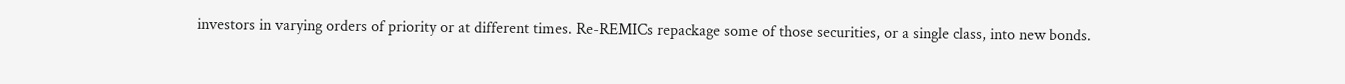investors in varying orders of priority or at different times. Re-REMICs repackage some of those securities, or a single class, into new bonds.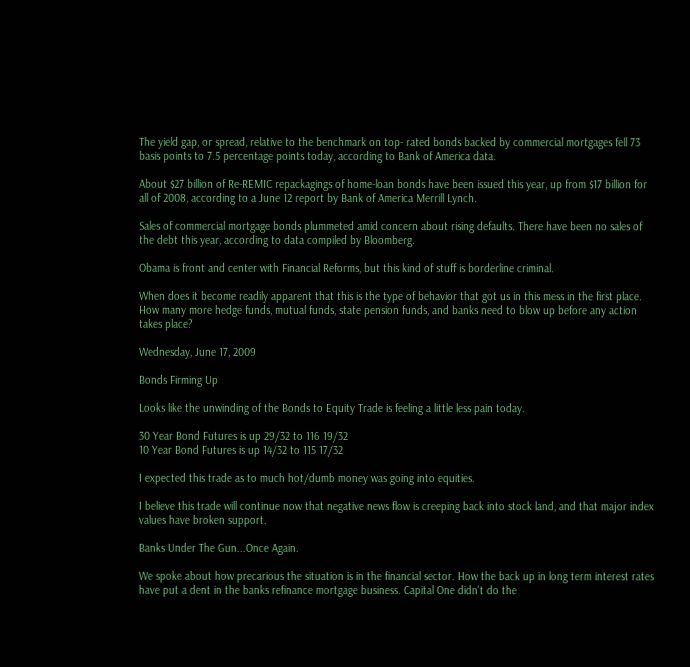The yield gap, or spread, relative to the benchmark on top- rated bonds backed by commercial mortgages fell 73 basis points to 7.5 percentage points today, according to Bank of America data.

About $27 billion of Re-REMIC repackagings of home-loan bonds have been issued this year, up from $17 billion for all of 2008, according to a June 12 report by Bank of America Merrill Lynch.

Sales of commercial mortgage bonds plummeted amid concern about rising defaults. There have been no sales of the debt this year, according to data compiled by Bloomberg.

Obama is front and center with Financial Reforms, but this kind of stuff is borderline criminal.

When does it become readily apparent that this is the type of behavior that got us in this mess in the first place. How many more hedge funds, mutual funds, state pension funds, and banks need to blow up before any action takes place?

Wednesday, June 17, 2009

Bonds Firming Up

Looks like the unwinding of the Bonds to Equity Trade is feeling a little less pain today.

30 Year Bond Futures is up 29/32 to 116 19/32
10 Year Bond Futures is up 14/32 to 115 17/32

I expected this trade as to much hot/dumb money was going into equities.

I believe this trade will continue now that negative news flow is creeping back into stock land, and that major index values have broken support.

Banks Under The Gun...Once Again.

We spoke about how precarious the situation is in the financial sector. How the back up in long term interest rates have put a dent in the banks refinance mortgage business. Capital One didn't do the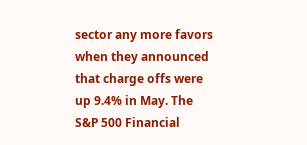sector any more favors when they announced that charge offs were up 9.4% in May. The S&P 500 Financial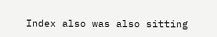Index also was also sitting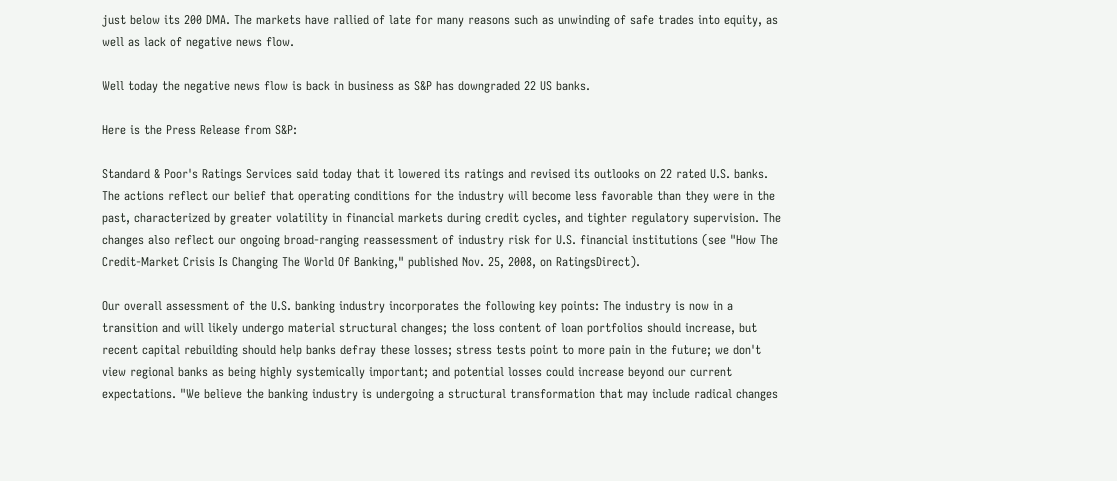just below its 200 DMA. The markets have rallied of late for many reasons such as unwinding of safe trades into equity, as well as lack of negative news flow.

Well today the negative news flow is back in business as S&P has downgraded 22 US banks.

Here is the Press Release from S&P:

Standard & Poor's Ratings Services said today that it lowered its ratings and revised its outlooks on 22 rated U.S. banks. The actions reflect our belief that operating conditions for the industry will become less favorable than they were in the past, characterized by greater volatility in financial markets during credit cycles, and tighter regulatory supervision. The changes also reflect our ongoing broad-ranging reassessment of industry risk for U.S. financial institutions (see "How The Credit-Market Crisis Is Changing The World Of Banking," published Nov. 25, 2008, on RatingsDirect).

Our overall assessment of the U.S. banking industry incorporates the following key points: The industry is now in a transition and will likely undergo material structural changes; the loss content of loan portfolios should increase, but recent capital rebuilding should help banks defray these losses; stress tests point to more pain in the future; we don't view regional banks as being highly systemically important; and potential losses could increase beyond our current expectations. "We believe the banking industry is undergoing a structural transformation that may include radical changes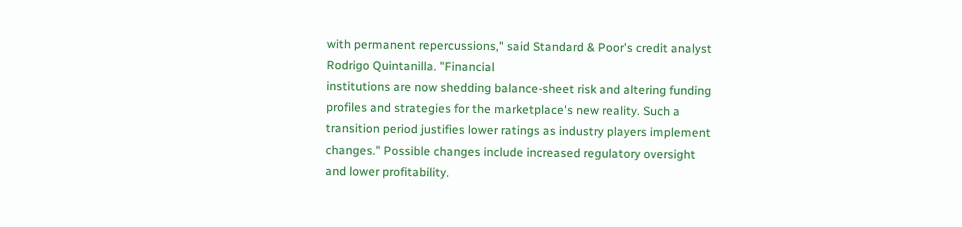with permanent repercussions," said Standard & Poor's credit analyst Rodrigo Quintanilla. "Financial
institutions are now shedding balance-sheet risk and altering funding profiles and strategies for the marketplace's new reality. Such a transition period justifies lower ratings as industry players implement changes." Possible changes include increased regulatory oversight and lower profitability.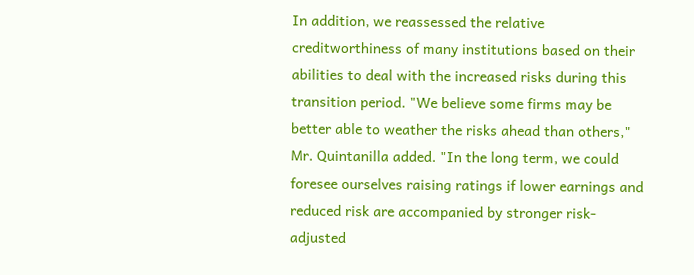In addition, we reassessed the relative creditworthiness of many institutions based on their abilities to deal with the increased risks during this transition period. "We believe some firms may be better able to weather the risks ahead than others," Mr. Quintanilla added. "In the long term, we could foresee ourselves raising ratings if lower earnings and reduced risk are accompanied by stronger risk-adjusted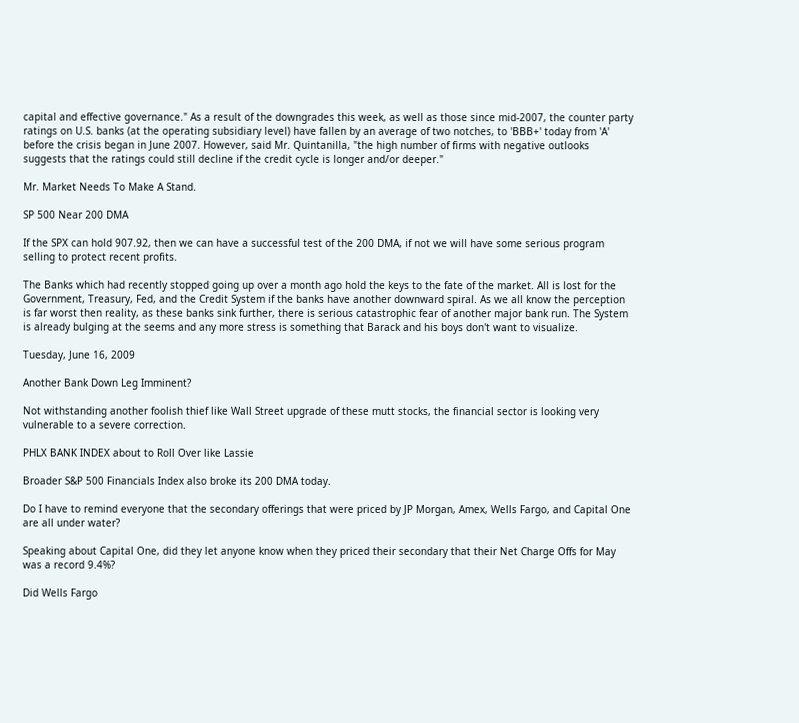capital and effective governance." As a result of the downgrades this week, as well as those since mid-2007, the counter party ratings on U.S. banks (at the operating subsidiary level) have fallen by an average of two notches, to 'BBB+' today from 'A' before the crisis began in June 2007. However, said Mr. Quintanilla, "the high number of firms with negative outlooks suggests that the ratings could still decline if the credit cycle is longer and/or deeper."

Mr. Market Needs To Make A Stand.

SP 500 Near 200 DMA

If the SPX can hold 907.92, then we can have a successful test of the 200 DMA, if not we will have some serious program selling to protect recent profits.

The Banks which had recently stopped going up over a month ago hold the keys to the fate of the market. All is lost for the Government, Treasury, Fed, and the Credit System if the banks have another downward spiral. As we all know the perception is far worst then reality, as these banks sink further, there is serious catastrophic fear of another major bank run. The System is already bulging at the seems and any more stress is something that Barack and his boys don't want to visualize.

Tuesday, June 16, 2009

Another Bank Down Leg Imminent?

Not withstanding another foolish thief like Wall Street upgrade of these mutt stocks, the financial sector is looking very vulnerable to a severe correction.

PHLX BANK INDEX about to Roll Over like Lassie

Broader S&P 500 Financials Index also broke its 200 DMA today.

Do I have to remind everyone that the secondary offerings that were priced by JP Morgan, Amex, Wells Fargo, and Capital One are all under water?

Speaking about Capital One, did they let anyone know when they priced their secondary that their Net Charge Offs for May was a record 9.4%?

Did Wells Fargo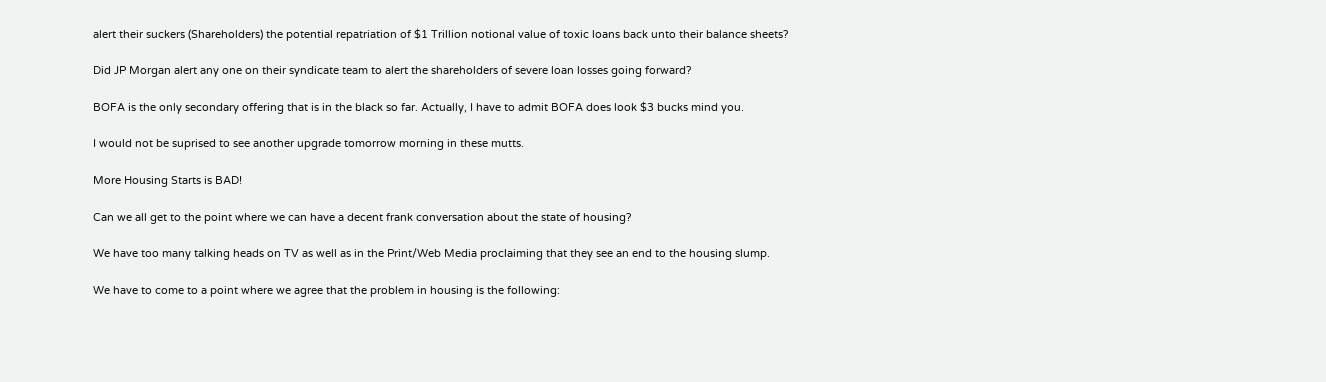alert their suckers (Shareholders) the potential repatriation of $1 Trillion notional value of toxic loans back unto their balance sheets?

Did JP Morgan alert any one on their syndicate team to alert the shareholders of severe loan losses going forward?

BOFA is the only secondary offering that is in the black so far. Actually, I have to admit BOFA does look $3 bucks mind you.

I would not be suprised to see another upgrade tomorrow morning in these mutts.

More Housing Starts is BAD!

Can we all get to the point where we can have a decent frank conversation about the state of housing?

We have too many talking heads on TV as well as in the Print/Web Media proclaiming that they see an end to the housing slump.

We have to come to a point where we agree that the problem in housing is the following: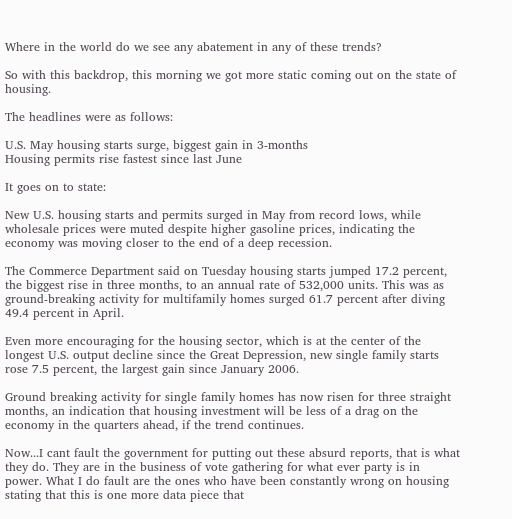Where in the world do we see any abatement in any of these trends?

So with this backdrop, this morning we got more static coming out on the state of housing.

The headlines were as follows:

U.S. May housing starts surge, biggest gain in 3-months
Housing permits rise fastest since last June

It goes on to state:

New U.S. housing starts and permits surged in May from record lows, while wholesale prices were muted despite higher gasoline prices, indicating the economy was moving closer to the end of a deep recession.

The Commerce Department said on Tuesday housing starts jumped 17.2 percent, the biggest rise in three months, to an annual rate of 532,000 units. This was as ground-breaking activity for multifamily homes surged 61.7 percent after diving 49.4 percent in April.

Even more encouraging for the housing sector, which is at the center of the longest U.S. output decline since the Great Depression, new single family starts rose 7.5 percent, the largest gain since January 2006.

Ground breaking activity for single family homes has now risen for three straight months, an indication that housing investment will be less of a drag on the economy in the quarters ahead, if the trend continues.

Now...I cant fault the government for putting out these absurd reports, that is what they do. They are in the business of vote gathering for what ever party is in power. What I do fault are the ones who have been constantly wrong on housing stating that this is one more data piece that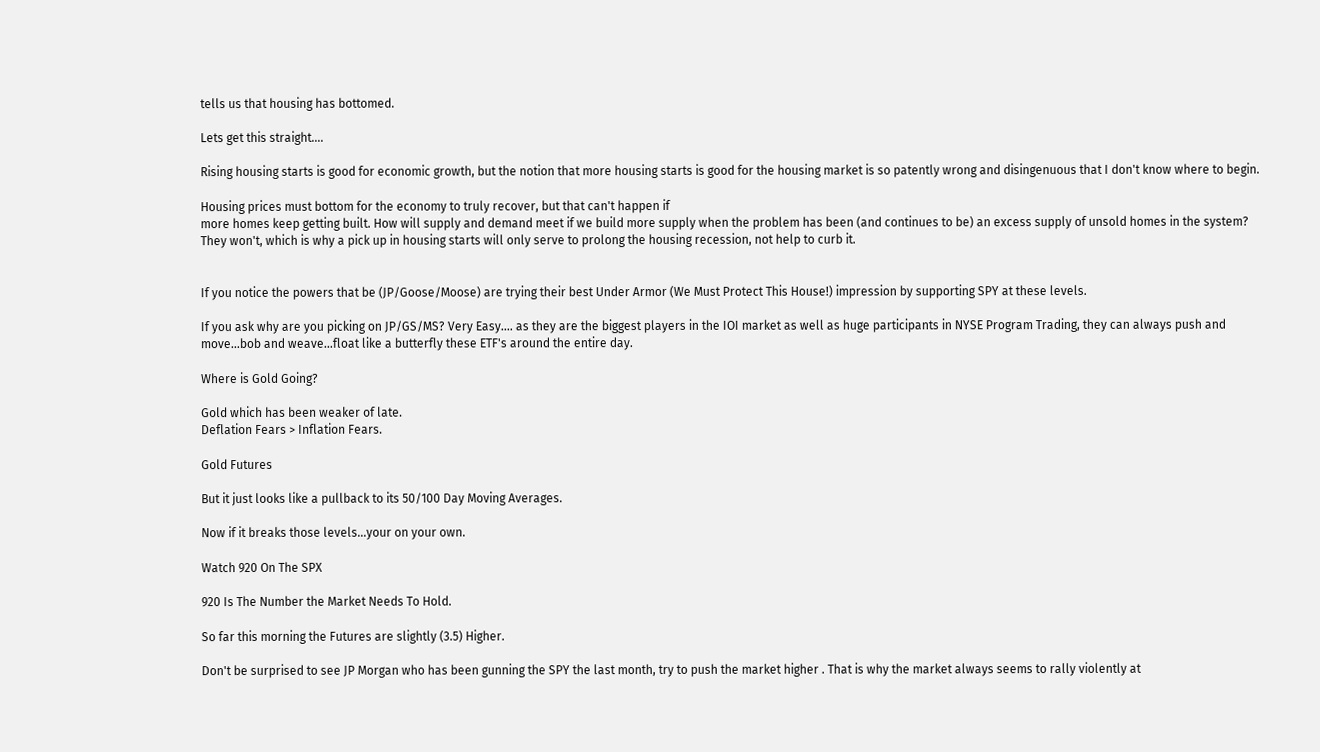tells us that housing has bottomed.

Lets get this straight....

Rising housing starts is good for economic growth, but the notion that more housing starts is good for the housing market is so patently wrong and disingenuous that I don't know where to begin.

Housing prices must bottom for the economy to truly recover, but that can't happen if
more homes keep getting built. How will supply and demand meet if we build more supply when the problem has been (and continues to be) an excess supply of unsold homes in the system? They won't, which is why a pick up in housing starts will only serve to prolong the housing recession, not help to curb it.


If you notice the powers that be (JP/Goose/Moose) are trying their best Under Armor (We Must Protect This House!) impression by supporting SPY at these levels.

If you ask why are you picking on JP/GS/MS? Very Easy.... as they are the biggest players in the IOI market as well as huge participants in NYSE Program Trading, they can always push and move...bob and weave...float like a butterfly these ETF's around the entire day.

Where is Gold Going?

Gold which has been weaker of late.
Deflation Fears > Inflation Fears.

Gold Futures

But it just looks like a pullback to its 50/100 Day Moving Averages.

Now if it breaks those levels...your on your own.

Watch 920 On The SPX

920 Is The Number the Market Needs To Hold.

So far this morning the Futures are slightly (3.5) Higher.

Don't be surprised to see JP Morgan who has been gunning the SPY the last month, try to push the market higher . That is why the market always seems to rally violently at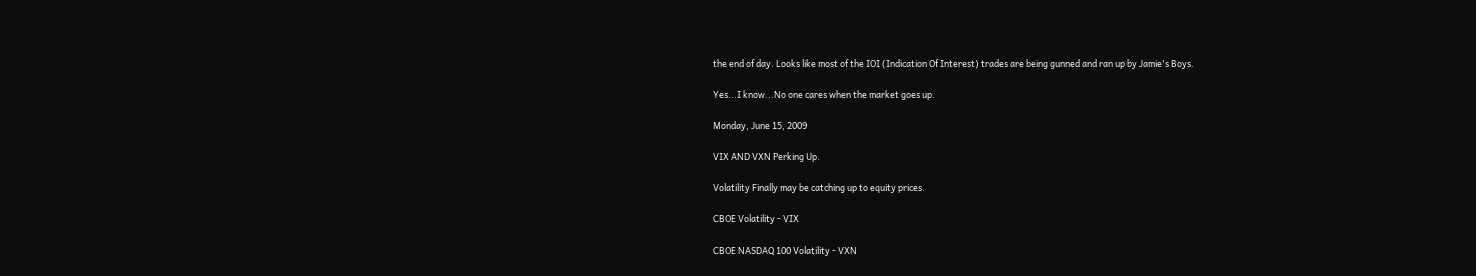the end of day. Looks like most of the IOI (Indication Of Interest) trades are being gunned and ran up by Jamie's Boys.

Yes...I know...No one cares when the market goes up.

Monday, June 15, 2009

VIX AND VXN Perking Up.

Volatility Finally may be catching up to equity prices.

CBOE Volatility - VIX

CBOE NASDAQ 100 Volatility - VXN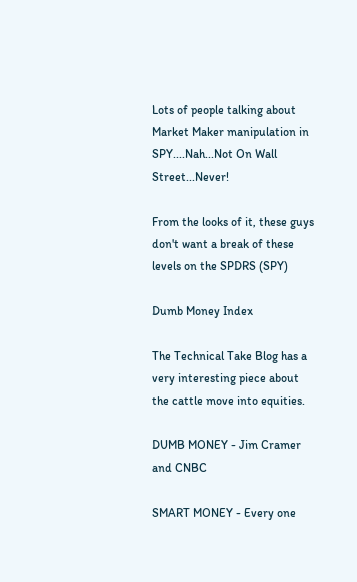Lots of people talking about Market Maker manipulation in SPY....Nah...Not On Wall Street...Never!

From the looks of it, these guys don't want a break of these levels on the SPDRS (SPY)

Dumb Money Index

The Technical Take Blog has a very interesting piece about the cattle move into equities.

DUMB MONEY - Jim Cramer and CNBC

SMART MONEY - Every one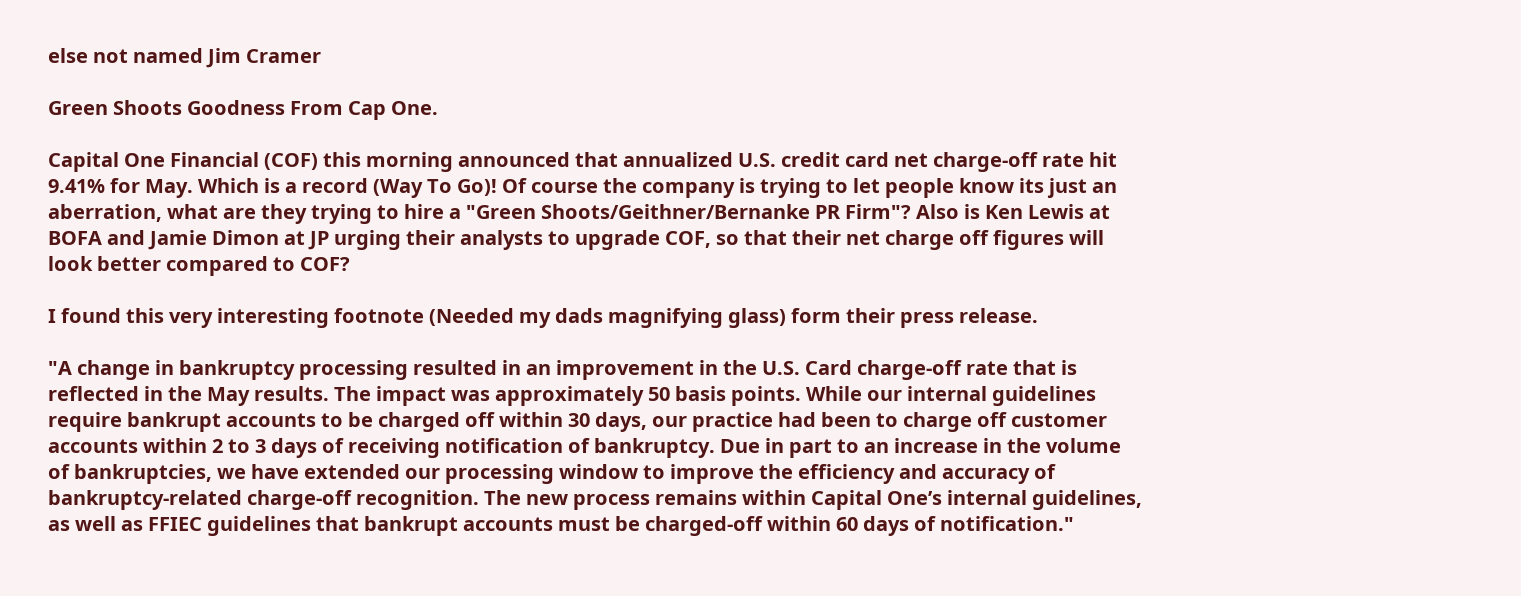else not named Jim Cramer

Green Shoots Goodness From Cap One.

Capital One Financial (COF) this morning announced that annualized U.S. credit card net charge-off rate hit 9.41% for May. Which is a record (Way To Go)! Of course the company is trying to let people know its just an aberration, what are they trying to hire a "Green Shoots/Geithner/Bernanke PR Firm"? Also is Ken Lewis at BOFA and Jamie Dimon at JP urging their analysts to upgrade COF, so that their net charge off figures will look better compared to COF?

I found this very interesting footnote (Needed my dads magnifying glass) form their press release.

"A change in bankruptcy processing resulted in an improvement in the U.S. Card charge-off rate that is reflected in the May results. The impact was approximately 50 basis points. While our internal guidelines require bankrupt accounts to be charged off within 30 days, our practice had been to charge off customer accounts within 2 to 3 days of receiving notification of bankruptcy. Due in part to an increase in the volume of bankruptcies, we have extended our processing window to improve the efficiency and accuracy of bankruptcy-related charge-off recognition. The new process remains within Capital One’s internal guidelines, as well as FFIEC guidelines that bankrupt accounts must be charged-off within 60 days of notification."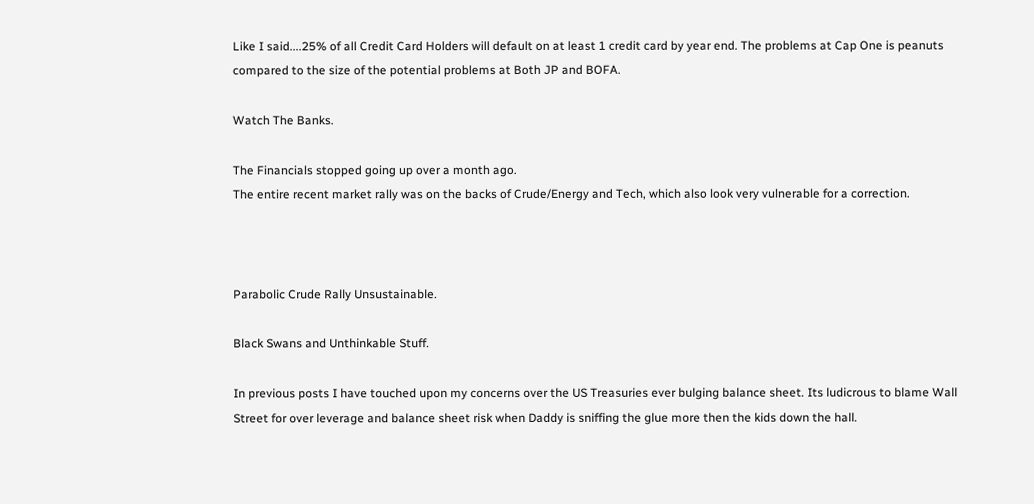Like I said....25% of all Credit Card Holders will default on at least 1 credit card by year end. The problems at Cap One is peanuts compared to the size of the potential problems at Both JP and BOFA.

Watch The Banks.

The Financials stopped going up over a month ago.
The entire recent market rally was on the backs of Crude/Energy and Tech, which also look very vulnerable for a correction.



Parabolic Crude Rally Unsustainable.

Black Swans and Unthinkable Stuff.

In previous posts I have touched upon my concerns over the US Treasuries ever bulging balance sheet. Its ludicrous to blame Wall Street for over leverage and balance sheet risk when Daddy is sniffing the glue more then the kids down the hall.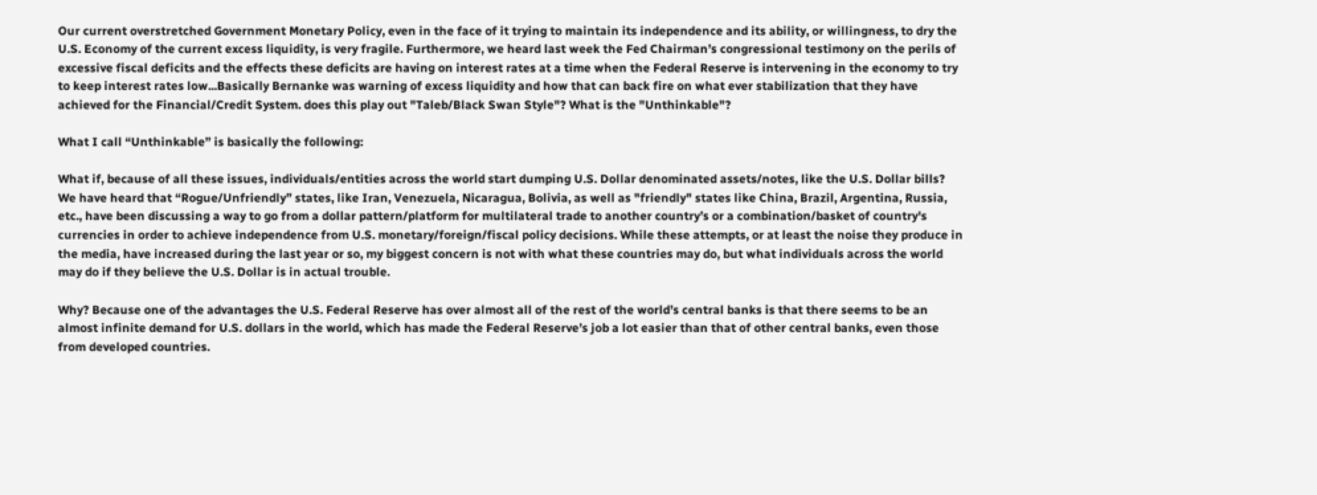Our current overstretched Government Monetary Policy, even in the face of it trying to maintain its independence and its ability, or willingness, to dry the U.S. Economy of the current excess liquidity, is very fragile. Furthermore, we heard last week the Fed Chairman’s congressional testimony on the perils of excessive fiscal deficits and the effects these deficits are having on interest rates at a time when the Federal Reserve is intervening in the economy to try to keep interest rates low...Basically Bernanke was warning of excess liquidity and how that can back fire on what ever stabilization that they have achieved for the Financial/Credit System. does this play out "Taleb/Black Swan Style"? What is the "Unthinkable"?

What I call “Unthinkable” is basically the following:

What if, because of all these issues, individuals/entities across the world start dumping U.S. Dollar denominated assets/notes, like the U.S. Dollar bills? We have heard that “Rogue/Unfriendly” states, like Iran, Venezuela, Nicaragua, Bolivia, as well as "friendly" states like China, Brazil, Argentina, Russia, etc., have been discussing a way to go from a dollar pattern/platform for multilateral trade to another country’s or a combination/basket of country's currencies in order to achieve independence from U.S. monetary/foreign/fiscal policy decisions. While these attempts, or at least the noise they produce in the media, have increased during the last year or so, my biggest concern is not with what these countries may do, but what individuals across the world may do if they believe the U.S. Dollar is in actual trouble.

Why? Because one of the advantages the U.S. Federal Reserve has over almost all of the rest of the world’s central banks is that there seems to be an almost infinite demand for U.S. dollars in the world, which has made the Federal Reserve’s job a lot easier than that of other central banks, even those from developed countries.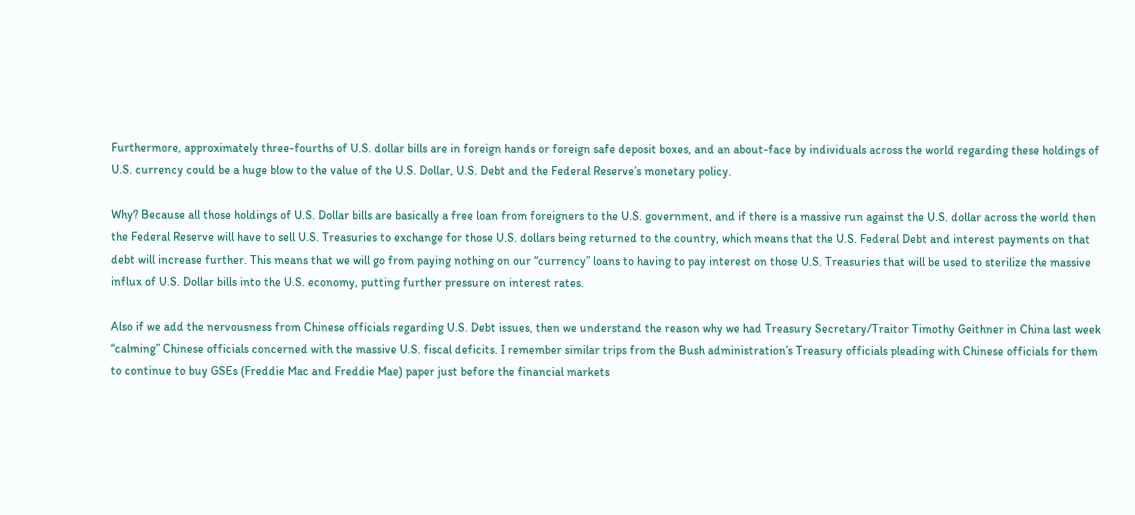Furthermore, approximately three-fourths of U.S. dollar bills are in foreign hands or foreign safe deposit boxes, and an about-face by individuals across the world regarding these holdings of U.S. currency could be a huge blow to the value of the U.S. Dollar, U.S. Debt and the Federal Reserve’s monetary policy.

Why? Because all those holdings of U.S. Dollar bills are basically a free loan from foreigners to the U.S. government, and if there is a massive run against the U.S. dollar across the world then the Federal Reserve will have to sell U.S. Treasuries to exchange for those U.S. dollars being returned to the country, which means that the U.S. Federal Debt and interest payments on that debt will increase further. This means that we will go from paying nothing on our “currency” loans to having to pay interest on those U.S. Treasuries that will be used to sterilize the massive influx of U.S. Dollar bills into the U.S. economy, putting further pressure on interest rates.

Also if we add the nervousness from Chinese officials regarding U.S. Debt issues, then we understand the reason why we had Treasury Secretary/Traitor Timothy Geithner in China last week “calming” Chinese officials concerned with the massive U.S. fiscal deficits. I remember similar trips from the Bush administration’s Treasury officials pleading with Chinese officials for them to continue to buy GSEs (Freddie Mac and Freddie Mae) paper just before the financial markets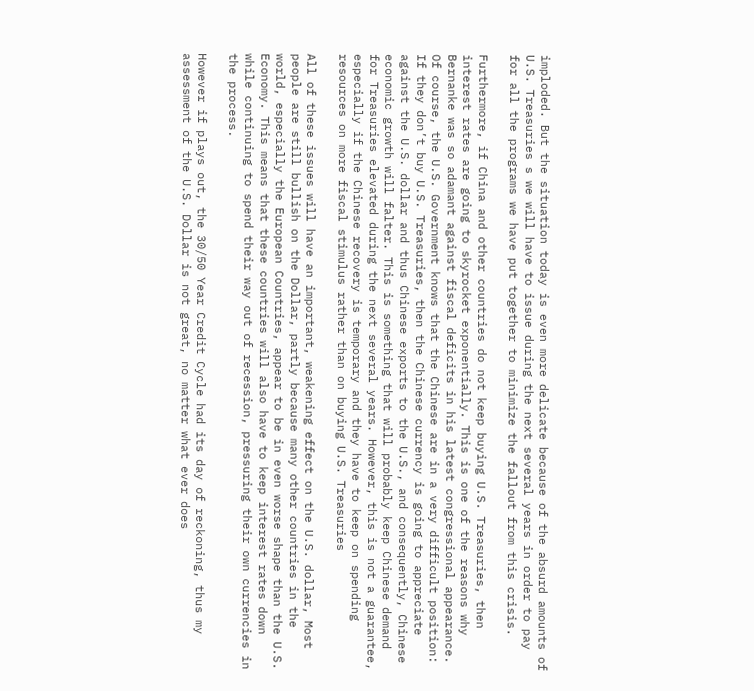imploded. But the situation today is even more delicate because of the absurd amounts of U.S. Treasuries s we will have to issue during the next several years in order to pay for all the programs we have put together to minimize the fallout from this crisis.

Furthermore, if China and other countries do not keep buying U.S. Treasuries, then interest rates are going to skyrocket exponentially. This is one of the reasons why Bernanke was so adamant against fiscal deficits in his latest congressional appearance. Of course, the U.S. Government knows that the Chinese are in a very difficult position: If they don’t buy U.S. Treasuries, then the Chinese currency is going to appreciate against the U.S. dollar and thus Chinese exports to the U.S., and consequently, Chinese economic growth will falter. This is something that will probably keep Chinese demand for Treasuries elevated during the next several years. However, this is not a guarantee, especially if the Chinese recovery is temporary and they have to keep on spending resources on more fiscal stimulus rather than on buying U.S. Treasuries

All of these issues will have an important, weakening effect on the U.S. dollar, Most people are still bullish on the Dollar, partly because many other countries in the world, especially the European Countries, appear to be in even worse shape than the U.S. Economy. This means that these countries will also have to keep interest rates down while continuing to spend their way out of recession, pressuring their own currencies in the process.

However if plays out, the 30/50 Year Credit Cycle had its day of reckoning, thus my assessment of the U.S. Dollar is not great, no matter what ever does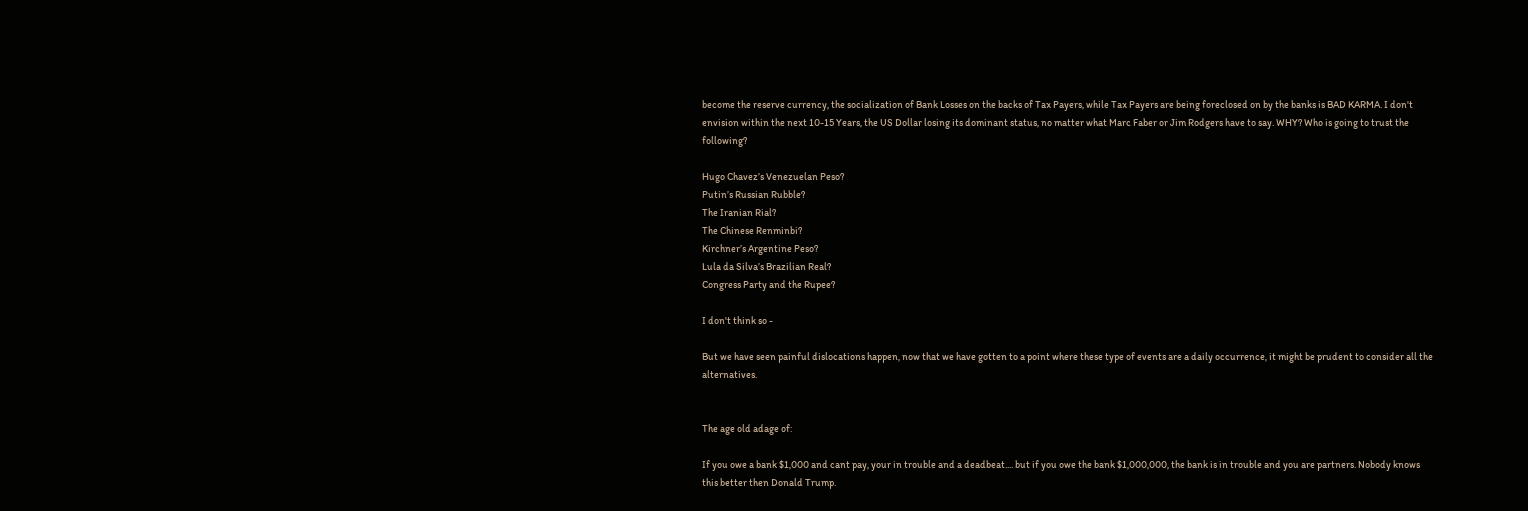become the reserve currency, the socialization of Bank Losses on the backs of Tax Payers, while Tax Payers are being foreclosed on by the banks is BAD KARMA. I don't envision within the next 10-15 Years, the US Dollar losing its dominant status, no matter what Marc Faber or Jim Rodgers have to say. WHY? Who is going to trust the following?

Hugo Chavez’s Venezuelan Peso?
Putin’s Russian Rubble?
The Iranian Rial?
The Chinese Renminbi?
Kirchner’s Argentine Peso?
Lula da Silva’s Brazilian Real?
Congress Party and the Rupee?

I don't think so -

But we have seen painful dislocations happen, now that we have gotten to a point where these type of events are a daily occurrence, it might be prudent to consider all the alternatives.


The age old adage of:

If you owe a bank $1,000 and cant pay, your in trouble and a deadbeat.... but if you owe the bank $1,000,000, the bank is in trouble and you are partners. Nobody knows this better then Donald Trump.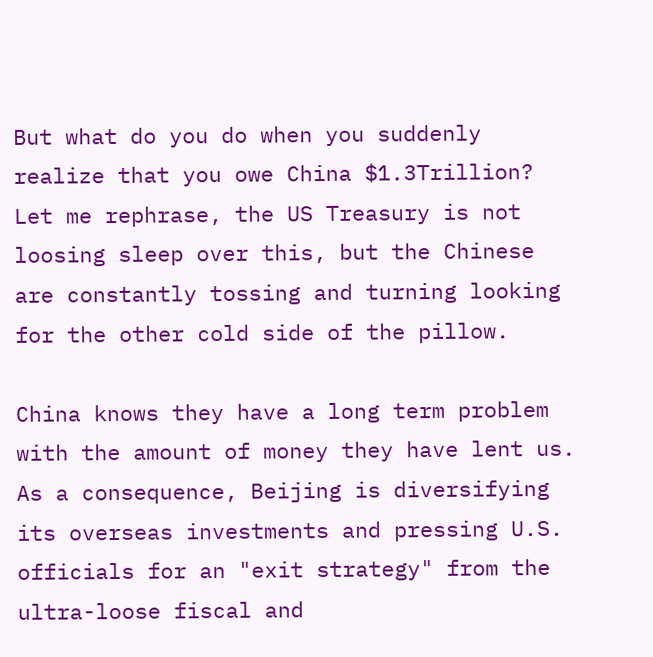But what do you do when you suddenly realize that you owe China $1.3Trillion? Let me rephrase, the US Treasury is not loosing sleep over this, but the Chinese are constantly tossing and turning looking for the other cold side of the pillow.

China knows they have a long term problem with the amount of money they have lent us. As a consequence, Beijing is diversifying its overseas investments and pressing U.S. officials for an "exit strategy" from the ultra-loose fiscal and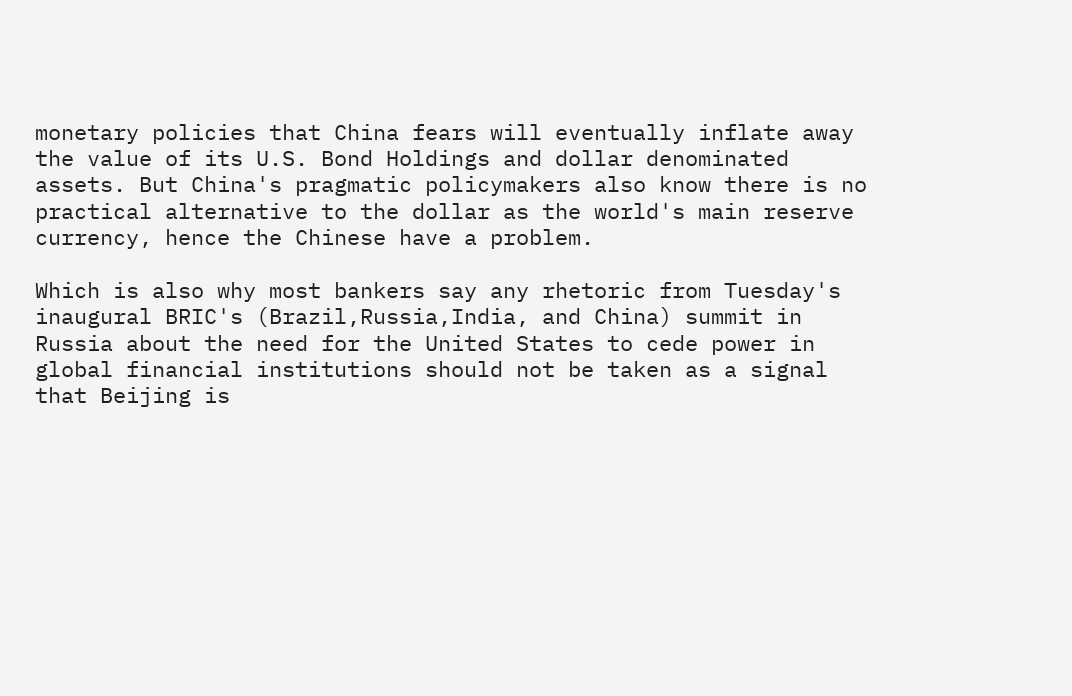monetary policies that China fears will eventually inflate away the value of its U.S. Bond Holdings and dollar denominated assets. But China's pragmatic policymakers also know there is no practical alternative to the dollar as the world's main reserve currency, hence the Chinese have a problem.

Which is also why most bankers say any rhetoric from Tuesday's inaugural BRIC's (Brazil,Russia,India, and China) summit in Russia about the need for the United States to cede power in global financial institutions should not be taken as a signal that Beijing is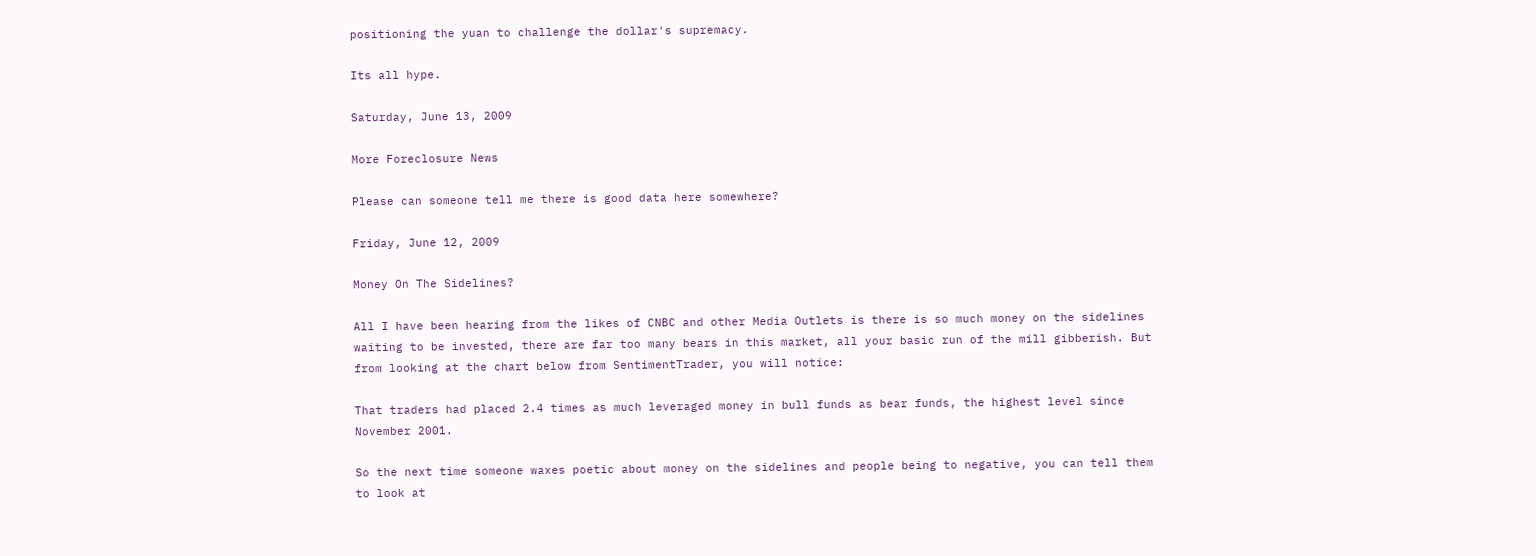positioning the yuan to challenge the dollar's supremacy.

Its all hype.

Saturday, June 13, 2009

More Foreclosure News

Please can someone tell me there is good data here somewhere?

Friday, June 12, 2009

Money On The Sidelines?

All I have been hearing from the likes of CNBC and other Media Outlets is there is so much money on the sidelines waiting to be invested, there are far too many bears in this market, all your basic run of the mill gibberish. But from looking at the chart below from SentimentTrader, you will notice:

That traders had placed 2.4 times as much leveraged money in bull funds as bear funds, the highest level since November 2001.

So the next time someone waxes poetic about money on the sidelines and people being to negative, you can tell them to look at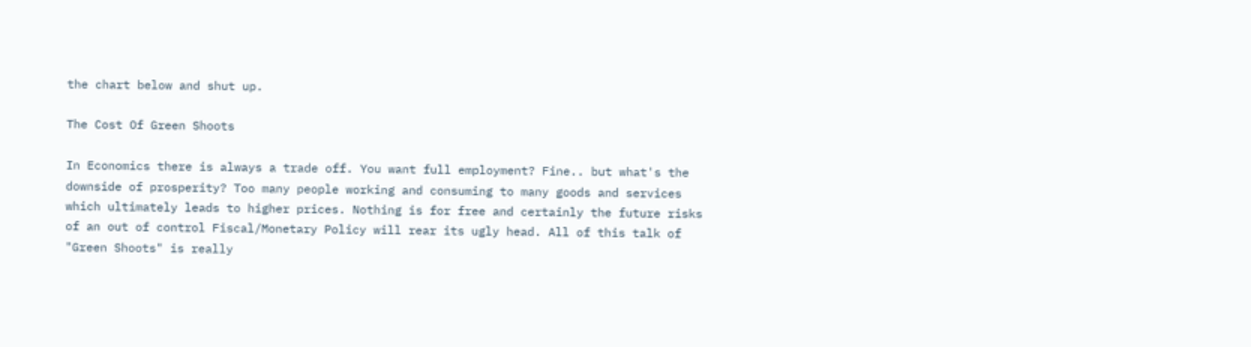the chart below and shut up.

The Cost Of Green Shoots

In Economics there is always a trade off. You want full employment? Fine.. but what's the downside of prosperity? Too many people working and consuming to many goods and services which ultimately leads to higher prices. Nothing is for free and certainly the future risks of an out of control Fiscal/Monetary Policy will rear its ugly head. All of this talk of "Green Shoots" is really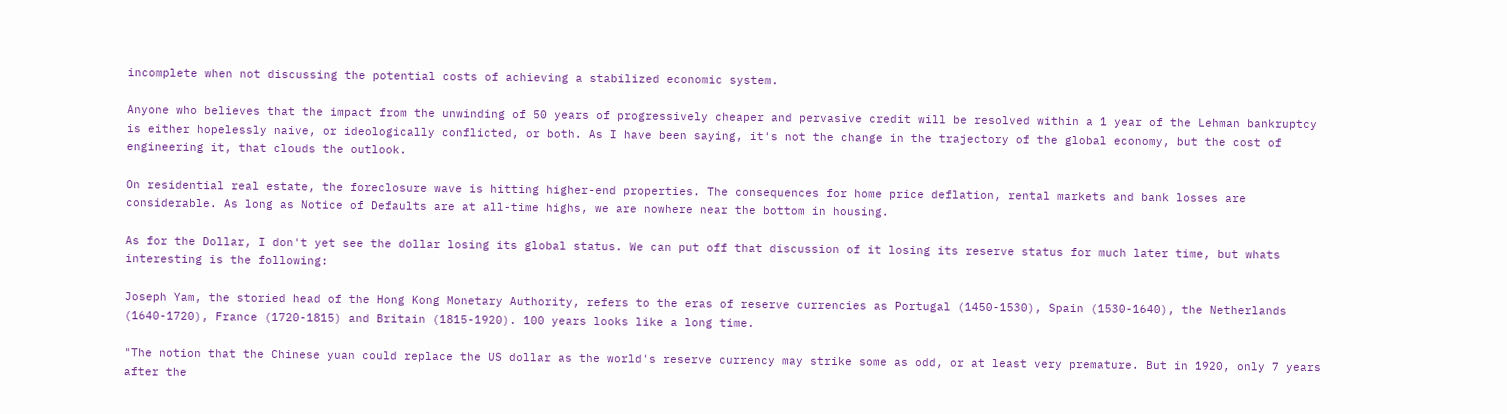incomplete when not discussing the potential costs of achieving a stabilized economic system.

Anyone who believes that the impact from the unwinding of 50 years of progressively cheaper and pervasive credit will be resolved within a 1 year of the Lehman bankruptcy is either hopelessly naive, or ideologically conflicted, or both. As I have been saying, it's not the change in the trajectory of the global economy, but the cost of engineering it, that clouds the outlook.

On residential real estate, the foreclosure wave is hitting higher-end properties. The consequences for home price deflation, rental markets and bank losses are considerable. As long as Notice of Defaults are at all-time highs, we are nowhere near the bottom in housing.

As for the Dollar, I don't yet see the dollar losing its global status. We can put off that discussion of it losing its reserve status for much later time, but whats interesting is the following:

Joseph Yam, the storied head of the Hong Kong Monetary Authority, refers to the eras of reserve currencies as Portugal (1450-1530), Spain (1530-1640), the Netherlands (1640-1720), France (1720-1815) and Britain (1815-1920). 100 years looks like a long time.

"The notion that the Chinese yuan could replace the US dollar as the world's reserve currency may strike some as odd, or at least very premature. But in 1920, only 7 years after the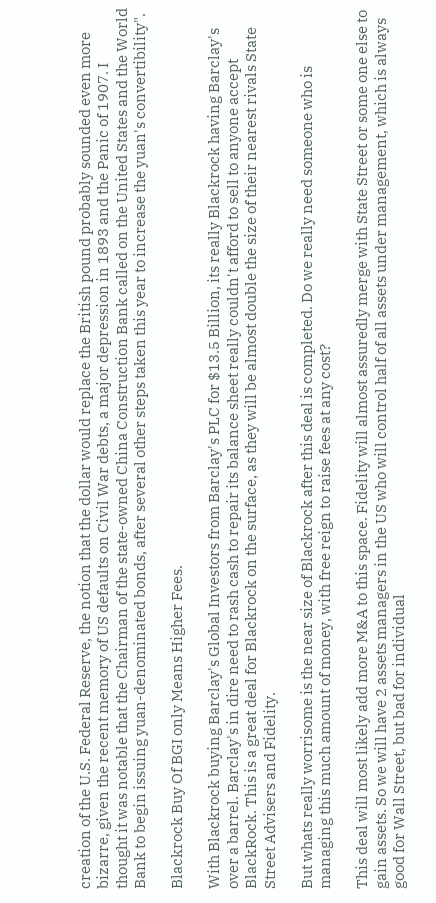creation of the U.S. Federal Reserve, the notion that the dollar would replace the British pound probably sounded even more bizarre, given the recent memory of US defaults on Civil War debts, a major depression in 1893 and the Panic of 1907. I thought it was notable that the Chairman of the state-owned China Construction Bank called on the United States and the World Bank to begin issuing yuan-denominated bonds, after several other steps taken this year to increase the yuan's convertibility".

Blackrock Buy Of BGI only Means Higher Fees.

With Blackrock buying Barclay's Global Investors from Barclay's PLC for $13.5 Billion, its really Blackrock having Barclay's over a barrel. Barclay's in dire need to rash cash to repair its balance sheet really couldn't afford to sell to anyone accept BlackRock. This is a great deal for Blackrock on the surface, as they will be almost double the size of their nearest rivals State Street Advisers and Fidelity.

But whats really worrisome is the near size of Blackrock after this deal is completed. Do we really need someone who is managing this much amount of money, with free reign to raise fees at any cost?

This deal will most likely add more M&A to this space. Fidelity will almost assuredly merge with State Street or some one else to gain assets. So we will have 2 assets managers in the US who will control half of all assets under management, which is always good for Wall Street, but bad for individual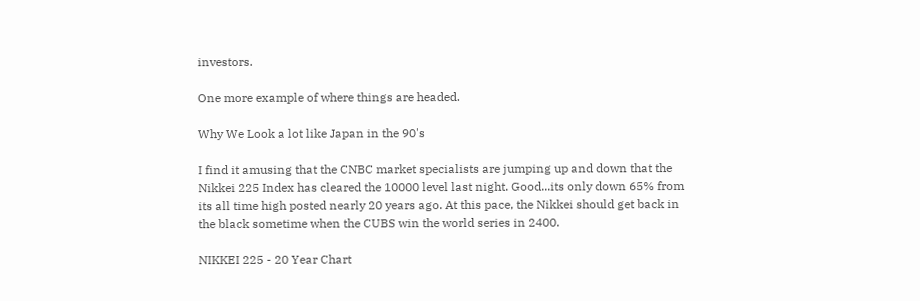investors.

One more example of where things are headed.

Why We Look a lot like Japan in the 90's

I find it amusing that the CNBC market specialists are jumping up and down that the Nikkei 225 Index has cleared the 10000 level last night. Good...its only down 65% from its all time high posted nearly 20 years ago. At this pace, the Nikkei should get back in the black sometime when the CUBS win the world series in 2400.

NIKKEI 225 - 20 Year Chart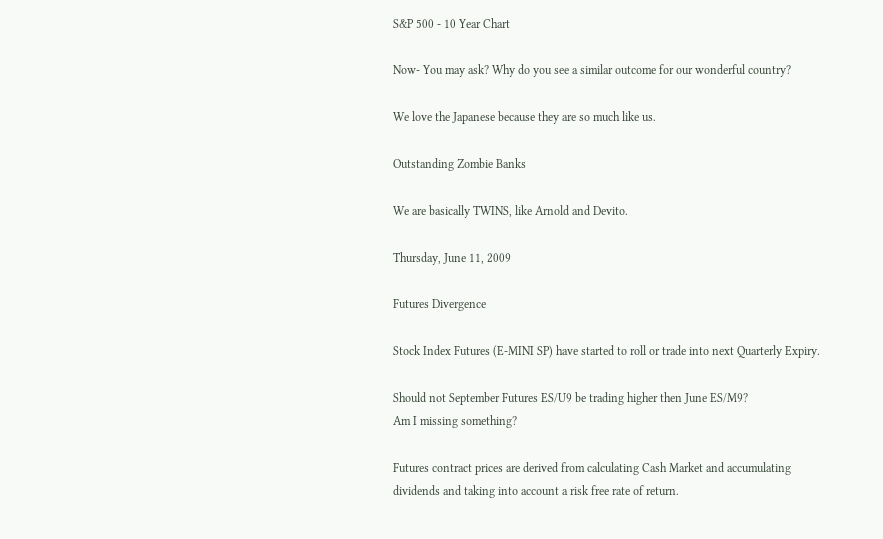S&P 500 - 10 Year Chart

Now- You may ask? Why do you see a similar outcome for our wonderful country?

We love the Japanese because they are so much like us.

Outstanding Zombie Banks

We are basically TWINS, like Arnold and Devito.

Thursday, June 11, 2009

Futures Divergence

Stock Index Futures (E-MINI SP) have started to roll or trade into next Quarterly Expiry.

Should not September Futures ES/U9 be trading higher then June ES/M9?
Am I missing something?

Futures contract prices are derived from calculating Cash Market and accumulating dividends and taking into account a risk free rate of return.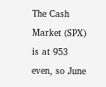The Cash Market (SPX) is at 953 even, so June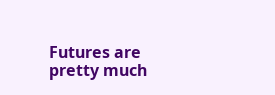Futures are pretty much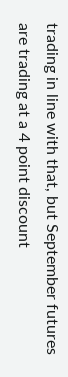trading in line with that, but September futures are trading at a 4 point discount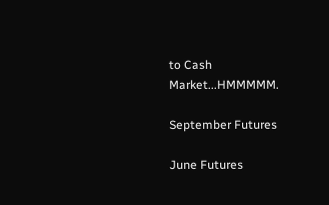to Cash Market...HMMMMM.

September Futures

June Futures